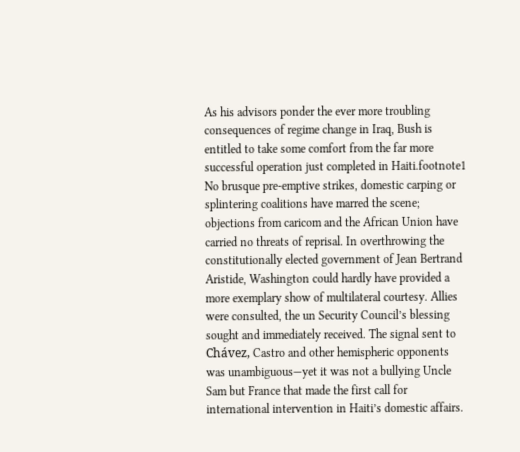As his advisors ponder the ever more troubling consequences of regime change in Iraq, Bush is entitled to take some comfort from the far more successful operation just completed in Haiti.footnote1 No brusque pre-emptive strikes, domestic carping or splintering coalitions have marred the scene; objections from caricom and the African Union have carried no threats of reprisal. In overthrowing the constitutionally elected government of Jean Bertrand Aristide, Washington could hardly have provided a more exemplary show of multilateral courtesy. Allies were consulted, the un Security Council’s blessing sought and immediately received. The signal sent to Chávez, Castro and other hemispheric opponents was unambiguous—yet it was not a bullying Uncle Sam but France that made the first call for international intervention in Haiti’s domestic affairs.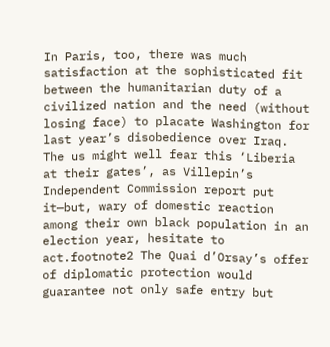In Paris, too, there was much satisfaction at the sophisticated fit between the humanitarian duty of a civilized nation and the need (without losing face) to placate Washington for last year’s disobedience over Iraq. The us might well fear this ‘Liberia at their gates’, as Villepin’s Independent Commission report put it—but, wary of domestic reaction among their own black population in an election year, hesitate to act.footnote2 The Quai d’Orsay’s offer of diplomatic protection would guarantee not only safe entry but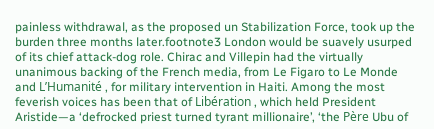painless withdrawal, as the proposed un Stabilization Force, took up the burden three months later.footnote3 London would be suavely usurped of its chief attack-dog role. Chirac and Villepin had the virtually unanimous backing of the French media, from Le Figaro to Le Monde and L’Humanité , for military intervention in Haiti. Among the most feverish voices has been that of Libération , which held President Aristide—a ‘defrocked priest turned tyrant millionaire’, ‘the Père Ubu of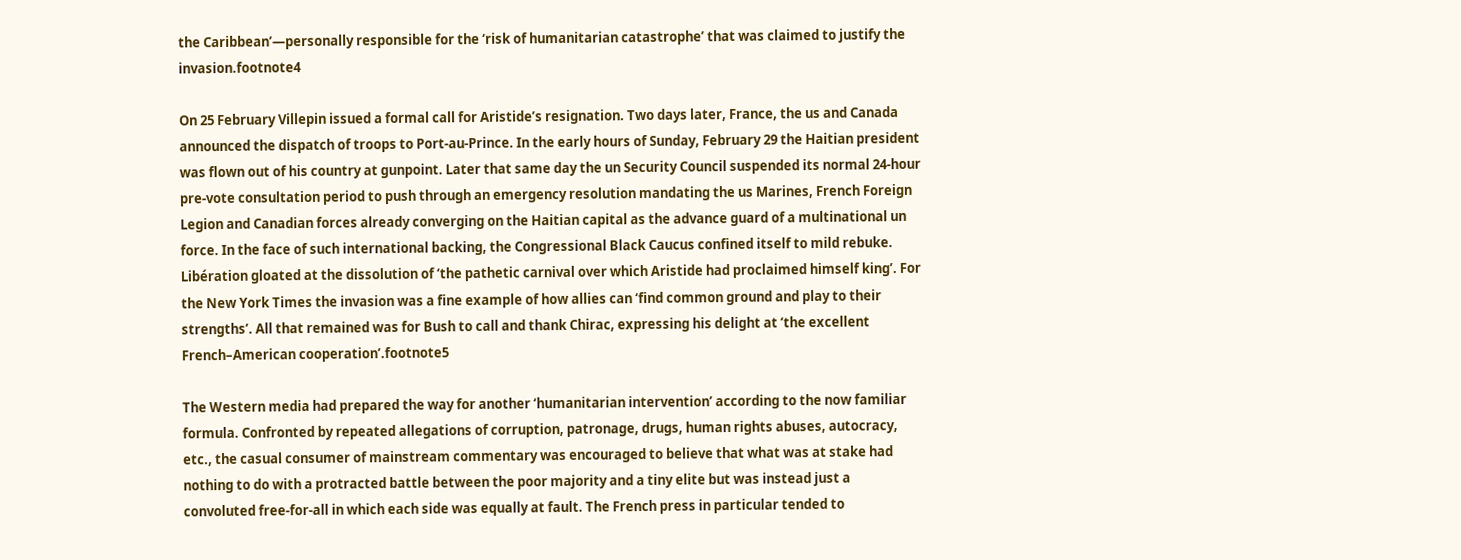the Caribbean’—personally responsible for the ‘risk of humanitarian catastrophe’ that was claimed to justify the invasion.footnote4

On 25 February Villepin issued a formal call for Aristide’s resignation. Two days later, France, the us and Canada announced the dispatch of troops to Port-au-Prince. In the early hours of Sunday, February 29 the Haitian president was flown out of his country at gunpoint. Later that same day the un Security Council suspended its normal 24-hour pre-vote consultation period to push through an emergency resolution mandating the us Marines, French Foreign Legion and Canadian forces already converging on the Haitian capital as the advance guard of a multinational un force. In the face of such international backing, the Congressional Black Caucus confined itself to mild rebuke. Libération gloated at the dissolution of ‘the pathetic carnival over which Aristide had proclaimed himself king’. For the New York Times the invasion was a fine example of how allies can ‘find common ground and play to their strengths’. All that remained was for Bush to call and thank Chirac, expressing his delight at ‘the excellent French–American cooperation’.footnote5

The Western media had prepared the way for another ‘humanitarian intervention’ according to the now familiar formula. Confronted by repeated allegations of corruption, patronage, drugs, human rights abuses, autocracy, etc., the casual consumer of mainstream commentary was encouraged to believe that what was at stake had nothing to do with a protracted battle between the poor majority and a tiny elite but was instead just a convoluted free-for-all in which each side was equally at fault. The French press in particular tended to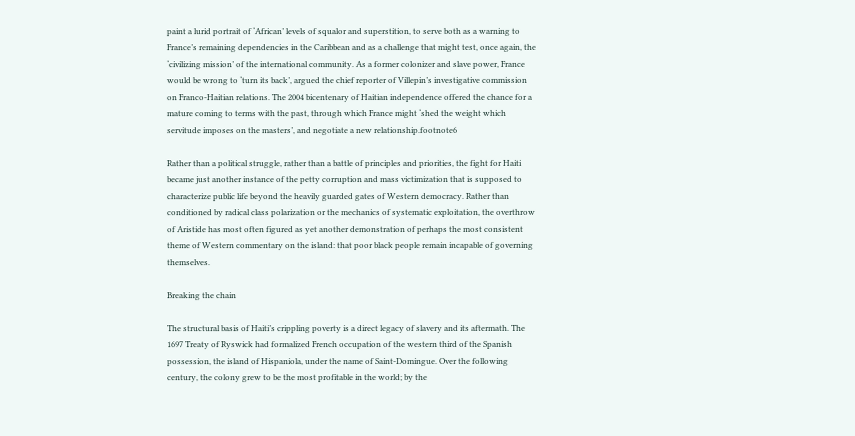paint a lurid portrait of ‘African’ levels of squalor and superstition, to serve both as a warning to France’s remaining dependencies in the Caribbean and as a challenge that might test, once again, the ‘civilizing mission’ of the international community. As a former colonizer and slave power, France would be wrong to ‘turn its back’, argued the chief reporter of Villepin’s investigative commission on Franco-Haitian relations. The 2004 bicentenary of Haitian independence offered the chance for a mature coming to terms with the past, through which France might ‘shed the weight which servitude imposes on the masters’, and negotiate a new relationship.footnote6

Rather than a political struggle, rather than a battle of principles and priorities, the fight for Haiti became just another instance of the petty corruption and mass victimization that is supposed to characterize public life beyond the heavily guarded gates of Western democracy. Rather than conditioned by radical class polarization or the mechanics of systematic exploitation, the overthrow of Aristide has most often figured as yet another demonstration of perhaps the most consistent theme of Western commentary on the island: that poor black people remain incapable of governing themselves.

Breaking the chain

The structural basis of Haiti’s crippling poverty is a direct legacy of slavery and its aftermath. The 1697 Treaty of Ryswick had formalized French occupation of the western third of the Spanish possession, the island of Hispaniola, under the name of Saint-Domingue. Over the following century, the colony grew to be the most profitable in the world; by the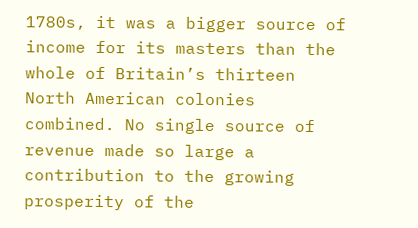1780s, it was a bigger source of income for its masters than the whole of Britain’s thirteen North American colonies combined. No single source of revenue made so large a contribution to the growing prosperity of the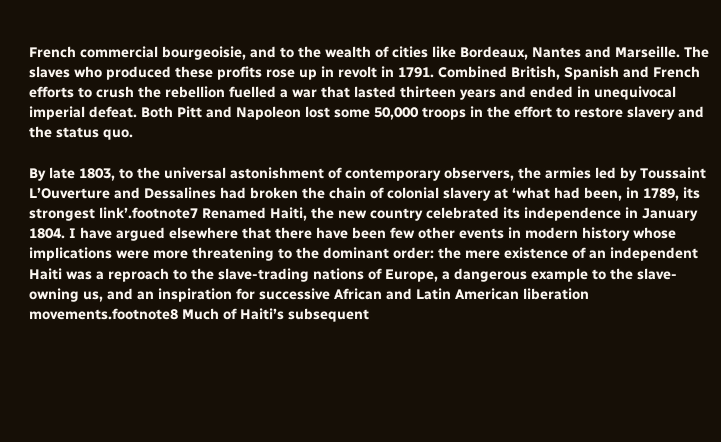French commercial bourgeoisie, and to the wealth of cities like Bordeaux, Nantes and Marseille. The slaves who produced these profits rose up in revolt in 1791. Combined British, Spanish and French efforts to crush the rebellion fuelled a war that lasted thirteen years and ended in unequivocal imperial defeat. Both Pitt and Napoleon lost some 50,000 troops in the effort to restore slavery and the status quo.

By late 1803, to the universal astonishment of contemporary observers, the armies led by Toussaint L’Ouverture and Dessalines had broken the chain of colonial slavery at ‘what had been, in 1789, its strongest link’.footnote7 Renamed Haiti, the new country celebrated its independence in January 1804. I have argued elsewhere that there have been few other events in modern history whose implications were more threatening to the dominant order: the mere existence of an independent Haiti was a reproach to the slave-trading nations of Europe, a dangerous example to the slave-owning us, and an inspiration for successive African and Latin American liberation movements.footnote8 Much of Haiti’s subsequent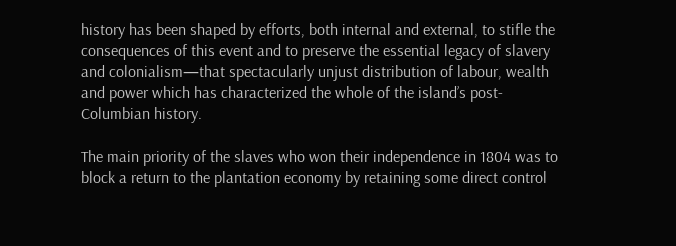history has been shaped by efforts, both internal and external, to stifle the consequences of this event and to preserve the essential legacy of slavery and colonialism—that spectacularly unjust distribution of labour, wealth and power which has characterized the whole of the island’s post-Columbian history.

The main priority of the slaves who won their independence in 1804 was to block a return to the plantation economy by retaining some direct control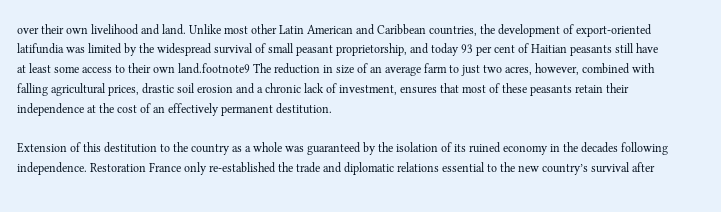over their own livelihood and land. Unlike most other Latin American and Caribbean countries, the development of export-oriented latifundia was limited by the widespread survival of small peasant proprietorship, and today 93 per cent of Haitian peasants still have at least some access to their own land.footnote9 The reduction in size of an average farm to just two acres, however, combined with falling agricultural prices, drastic soil erosion and a chronic lack of investment, ensures that most of these peasants retain their independence at the cost of an effectively permanent destitution.

Extension of this destitution to the country as a whole was guaranteed by the isolation of its ruined economy in the decades following independence. Restoration France only re-established the trade and diplomatic relations essential to the new country’s survival after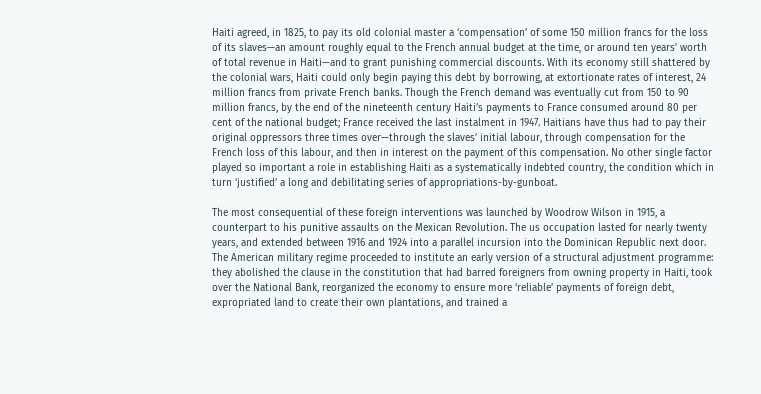Haiti agreed, in 1825, to pay its old colonial master a ‘compensation’ of some 150 million francs for the loss of its slaves—an amount roughly equal to the French annual budget at the time, or around ten years’ worth of total revenue in Haiti—and to grant punishing commercial discounts. With its economy still shattered by the colonial wars, Haiti could only begin paying this debt by borrowing, at extortionate rates of interest, 24 million francs from private French banks. Though the French demand was eventually cut from 150 to 90 million francs, by the end of the nineteenth century Haiti’s payments to France consumed around 80 per cent of the national budget; France received the last instalment in 1947. Haitians have thus had to pay their original oppressors three times over—through the slaves’ initial labour, through compensation for the French loss of this labour, and then in interest on the payment of this compensation. No other single factor played so important a role in establishing Haiti as a systematically indebted country, the condition which in turn ‘justified’ a long and debilitating series of appropriations-by-gunboat.

The most consequential of these foreign interventions was launched by Woodrow Wilson in 1915, a counterpart to his punitive assaults on the Mexican Revolution. The us occupation lasted for nearly twenty years, and extended between 1916 and 1924 into a parallel incursion into the Dominican Republic next door. The American military regime proceeded to institute an early version of a structural adjustment programme: they abolished the clause in the constitution that had barred foreigners from owning property in Haiti, took over the National Bank, reorganized the economy to ensure more ‘reliable’ payments of foreign debt, expropriated land to create their own plantations, and trained a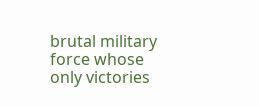brutal military force whose only victories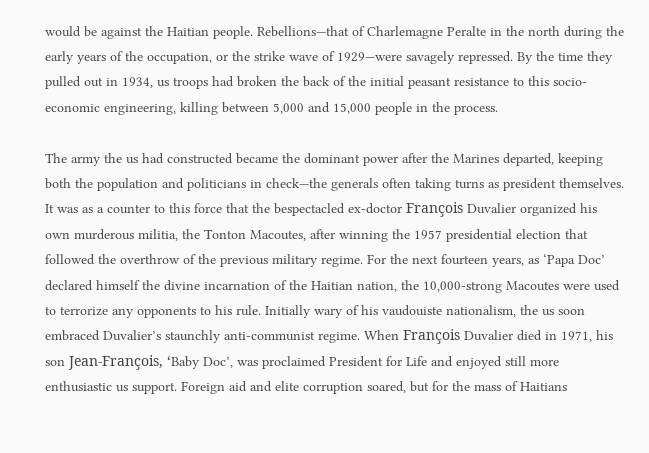would be against the Haitian people. Rebellions—that of Charlemagne Peralte in the north during the early years of the occupation, or the strike wave of 1929—were savagely repressed. By the time they pulled out in 1934, us troops had broken the back of the initial peasant resistance to this socio-economic engineering, killing between 5,000 and 15,000 people in the process.

The army the us had constructed became the dominant power after the Marines departed, keeping both the population and politicians in check—the generals often taking turns as president themselves. It was as a counter to this force that the bespectacled ex-doctor François Duvalier organized his own murderous militia, the Tonton Macoutes, after winning the 1957 presidential election that followed the overthrow of the previous military regime. For the next fourteen years, as ‘Papa Doc’ declared himself the divine incarnation of the Haitian nation, the 10,000-strong Macoutes were used to terrorize any opponents to his rule. Initially wary of his vaudouiste nationalism, the us soon embraced Duvalier’s staunchly anti-communist regime. When François Duvalier died in 1971, his son Jean-François, ‘Baby Doc’, was proclaimed President for Life and enjoyed still more enthusiastic us support. Foreign aid and elite corruption soared, but for the mass of Haitians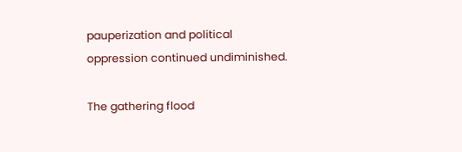pauperization and political oppression continued undiminished.

The gathering flood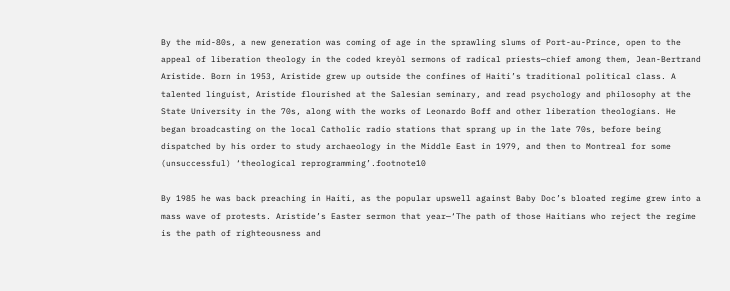By the mid-80s, a new generation was coming of age in the sprawling slums of Port-au-Prince, open to the appeal of liberation theology in the coded kreyòl sermons of radical priests—chief among them, Jean-Bertrand Aristide. Born in 1953, Aristide grew up outside the confines of Haiti’s traditional political class. A talented linguist, Aristide flourished at the Salesian seminary, and read psychology and philosophy at the State University in the 70s, along with the works of Leonardo Boff and other liberation theologians. He began broadcasting on the local Catholic radio stations that sprang up in the late 70s, before being dispatched by his order to study archaeology in the Middle East in 1979, and then to Montreal for some (unsuccessful) ‘theological reprogramming’.footnote10

By 1985 he was back preaching in Haiti, as the popular upswell against Baby Doc’s bloated regime grew into a mass wave of protests. Aristide’s Easter sermon that year—‘The path of those Haitians who reject the regime is the path of righteousness and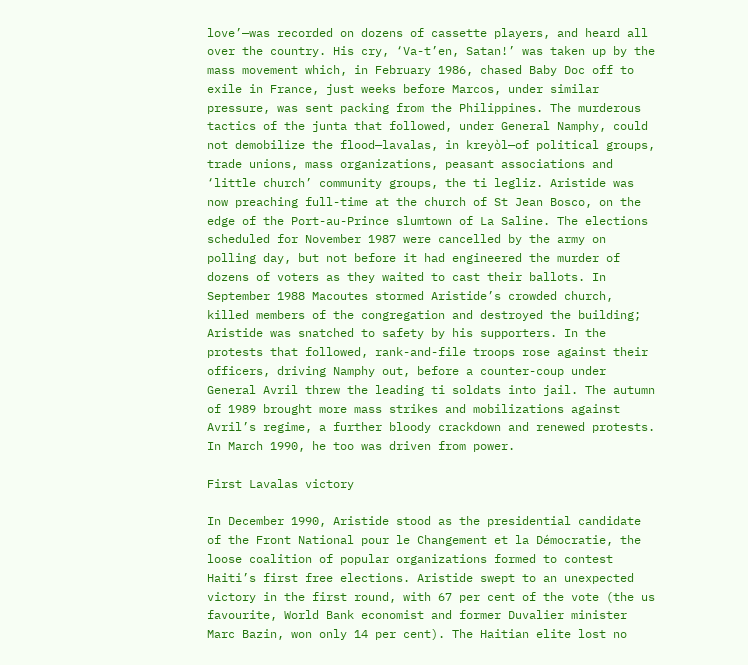love’—was recorded on dozens of cassette players, and heard all over the country. His cry, ‘Va-t’en, Satan!’ was taken up by the mass movement which, in February 1986, chased Baby Doc off to exile in France, just weeks before Marcos, under similar pressure, was sent packing from the Philippines. The murderous tactics of the junta that followed, under General Namphy, could not demobilize the flood—lavalas, in kreyòl—of political groups, trade unions, mass organizations, peasant associations and ‘little church’ community groups, the ti legliz. Aristide was now preaching full-time at the church of St Jean Bosco, on the edge of the Port-au-Prince slumtown of La Saline. The elections scheduled for November 1987 were cancelled by the army on polling day, but not before it had engineered the murder of dozens of voters as they waited to cast their ballots. In September 1988 Macoutes stormed Aristide’s crowded church, killed members of the congregation and destroyed the building; Aristide was snatched to safety by his supporters. In the protests that followed, rank-and-file troops rose against their officers, driving Namphy out, before a counter-coup under General Avril threw the leading ti soldats into jail. The autumn of 1989 brought more mass strikes and mobilizations against Avril’s regime, a further bloody crackdown and renewed protests. In March 1990, he too was driven from power.

First Lavalas victory

In December 1990, Aristide stood as the presidential candidate of the Front National pour le Changement et la Démocratie, the loose coalition of popular organizations formed to contest Haiti’s first free elections. Aristide swept to an unexpected victory in the first round, with 67 per cent of the vote (the us favourite, World Bank economist and former Duvalier minister Marc Bazin, won only 14 per cent). The Haitian elite lost no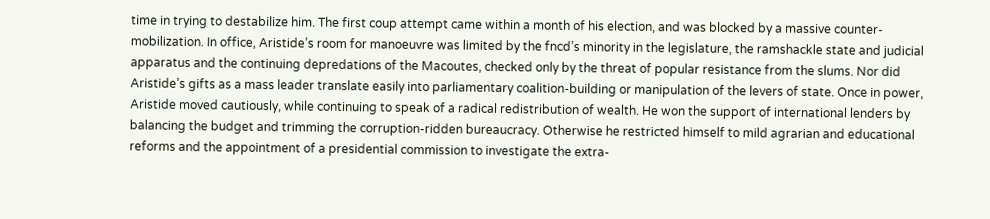time in trying to destabilize him. The first coup attempt came within a month of his election, and was blocked by a massive counter-mobilization. In office, Aristide’s room for manoeuvre was limited by the fncd’s minority in the legislature, the ramshackle state and judicial apparatus and the continuing depredations of the Macoutes, checked only by the threat of popular resistance from the slums. Nor did Aristide’s gifts as a mass leader translate easily into parliamentary coalition-building or manipulation of the levers of state. Once in power, Aristide moved cautiously, while continuing to speak of a radical redistribution of wealth. He won the support of international lenders by balancing the budget and trimming the corruption-ridden bureaucracy. Otherwise he restricted himself to mild agrarian and educational reforms and the appointment of a presidential commission to investigate the extra-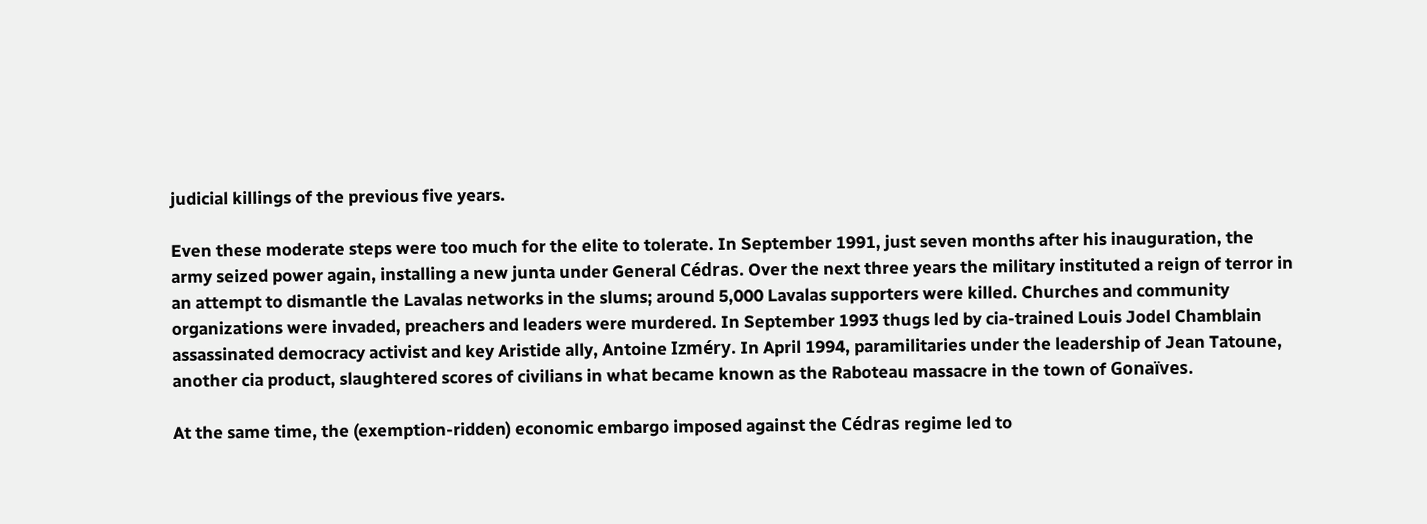judicial killings of the previous five years.

Even these moderate steps were too much for the elite to tolerate. In September 1991, just seven months after his inauguration, the army seized power again, installing a new junta under General Cédras. Over the next three years the military instituted a reign of terror in an attempt to dismantle the Lavalas networks in the slums; around 5,000 Lavalas supporters were killed. Churches and community organizations were invaded, preachers and leaders were murdered. In September 1993 thugs led by cia-trained Louis Jodel Chamblain assassinated democracy activist and key Aristide ally, Antoine Izméry. In April 1994, paramilitaries under the leadership of Jean Tatoune, another cia product, slaughtered scores of civilians in what became known as the Raboteau massacre in the town of Gonaïves.

At the same time, the (exemption-ridden) economic embargo imposed against the Cédras regime led to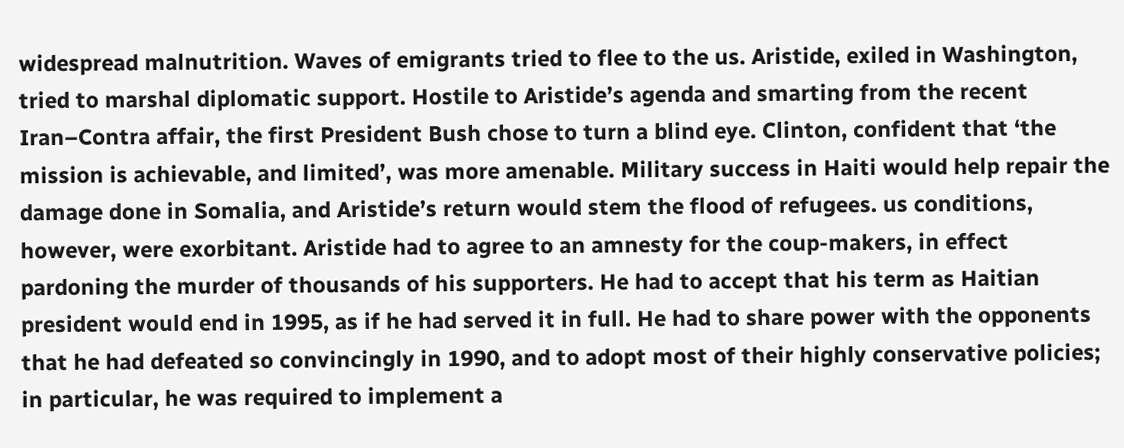widespread malnutrition. Waves of emigrants tried to flee to the us. Aristide, exiled in Washington, tried to marshal diplomatic support. Hostile to Aristide’s agenda and smarting from the recent Iran–Contra affair, the first President Bush chose to turn a blind eye. Clinton, confident that ‘the mission is achievable, and limited’, was more amenable. Military success in Haiti would help repair the damage done in Somalia, and Aristide’s return would stem the flood of refugees. us conditions, however, were exorbitant. Aristide had to agree to an amnesty for the coup-makers, in effect pardoning the murder of thousands of his supporters. He had to accept that his term as Haitian president would end in 1995, as if he had served it in full. He had to share power with the opponents that he had defeated so convincingly in 1990, and to adopt most of their highly conservative policies; in particular, he was required to implement a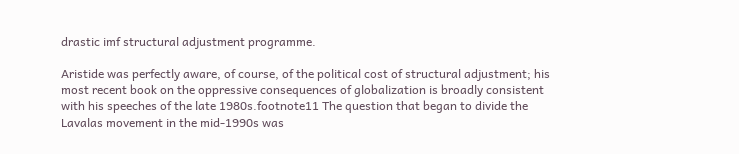drastic imf structural adjustment programme.

Aristide was perfectly aware, of course, of the political cost of structural adjustment; his most recent book on the oppressive consequences of globalization is broadly consistent with his speeches of the late 1980s.footnote11 The question that began to divide the Lavalas movement in the mid-1990s was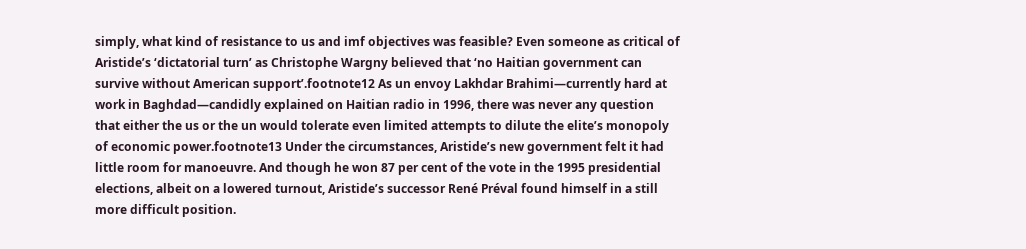simply, what kind of resistance to us and imf objectives was feasible? Even someone as critical of Aristide’s ‘dictatorial turn’ as Christophe Wargny believed that ‘no Haitian government can survive without American support’.footnote12 As un envoy Lakhdar Brahimi—currently hard at work in Baghdad—candidly explained on Haitian radio in 1996, there was never any question that either the us or the un would tolerate even limited attempts to dilute the elite’s monopoly of economic power.footnote13 Under the circumstances, Aristide’s new government felt it had little room for manoeuvre. And though he won 87 per cent of the vote in the 1995 presidential elections, albeit on a lowered turnout, Aristide’s successor René Préval found himself in a still more difficult position.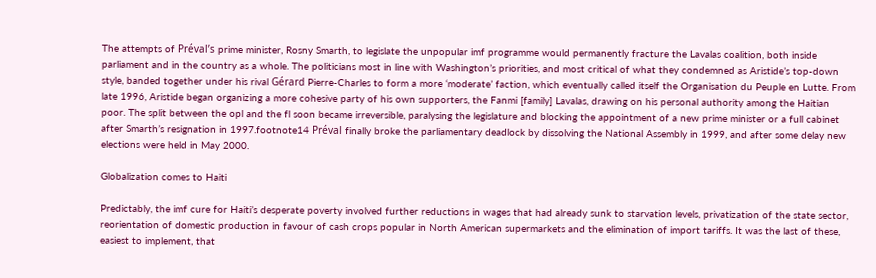The attempts of Préval’s prime minister, Rosny Smarth, to legislate the unpopular imf programme would permanently fracture the Lavalas coalition, both inside parliament and in the country as a whole. The politicians most in line with Washington’s priorities, and most critical of what they condemned as Aristide’s top-down style, banded together under his rival Gérard Pierre-Charles to form a more ‘moderate’ faction, which eventually called itself the Organisation du Peuple en Lutte. From late 1996, Aristide began organizing a more cohesive party of his own supporters, the Fanmi [family] Lavalas, drawing on his personal authority among the Haitian poor. The split between the opl and the fl soon became irreversible, paralysing the legislature and blocking the appointment of a new prime minister or a full cabinet after Smarth’s resignation in 1997.footnote14 Préval finally broke the parliamentary deadlock by dissolving the National Assembly in 1999, and after some delay new elections were held in May 2000.

Globalization comes to Haiti

Predictably, the imf cure for Haiti’s desperate poverty involved further reductions in wages that had already sunk to starvation levels, privatization of the state sector, reorientation of domestic production in favour of cash crops popular in North American supermarkets and the elimination of import tariffs. It was the last of these, easiest to implement, that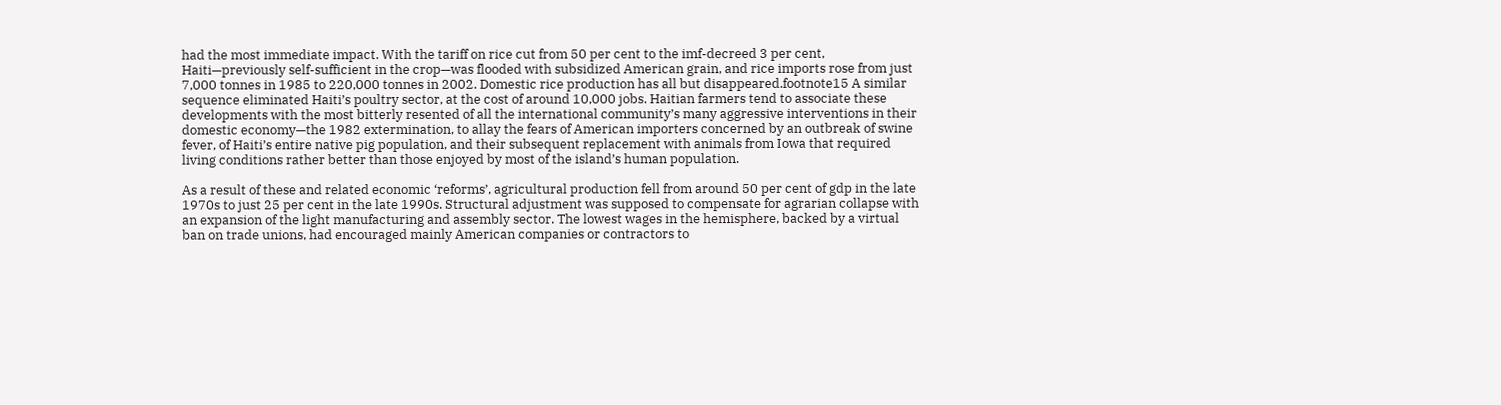had the most immediate impact. With the tariff on rice cut from 50 per cent to the imf-decreed 3 per cent, Haiti—previously self-sufficient in the crop—was flooded with subsidized American grain, and rice imports rose from just 7,000 tonnes in 1985 to 220,000 tonnes in 2002. Domestic rice production has all but disappeared.footnote15 A similar sequence eliminated Haiti’s poultry sector, at the cost of around 10,000 jobs. Haitian farmers tend to associate these developments with the most bitterly resented of all the international community’s many aggressive interventions in their domestic economy—the 1982 extermination, to allay the fears of American importers concerned by an outbreak of swine fever, of Haiti’s entire native pig population, and their subsequent replacement with animals from Iowa that required living conditions rather better than those enjoyed by most of the island’s human population.

As a result of these and related economic ‘reforms’, agricultural production fell from around 50 per cent of gdp in the late 1970s to just 25 per cent in the late 1990s. Structural adjustment was supposed to compensate for agrarian collapse with an expansion of the light manufacturing and assembly sector. The lowest wages in the hemisphere, backed by a virtual ban on trade unions, had encouraged mainly American companies or contractors to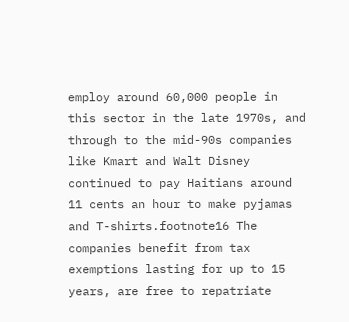employ around 60,000 people in this sector in the late 1970s, and through to the mid-90s companies like Kmart and Walt Disney continued to pay Haitians around 11 cents an hour to make pyjamas and T-shirts.footnote16 The companies benefit from tax exemptions lasting for up to 15 years, are free to repatriate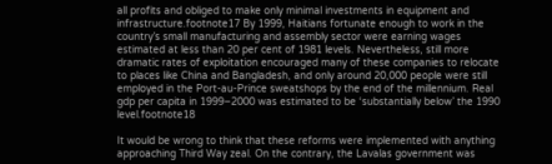all profits and obliged to make only minimal investments in equipment and infrastructure.footnote17 By 1999, Haitians fortunate enough to work in the country’s small manufacturing and assembly sector were earning wages estimated at less than 20 per cent of 1981 levels. Nevertheless, still more dramatic rates of exploitation encouraged many of these companies to relocate to places like China and Bangladesh, and only around 20,000 people were still employed in the Port-au-Prince sweatshops by the end of the millennium. Real gdp per capita in 1999–2000 was estimated to be ‘substantially below’ the 1990 level.footnote18

It would be wrong to think that these reforms were implemented with anything approaching Third Way zeal. On the contrary, the Lavalas government was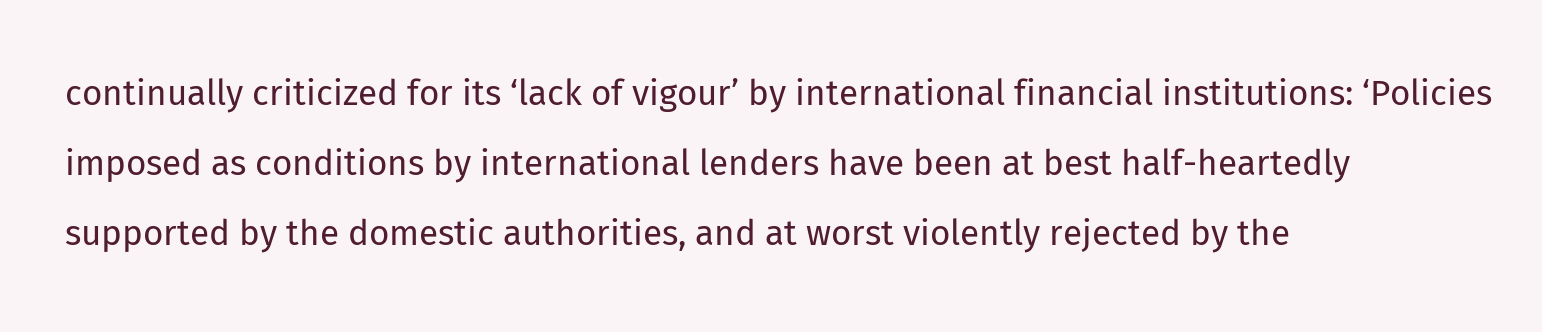continually criticized for its ‘lack of vigour’ by international financial institutions: ‘Policies imposed as conditions by international lenders have been at best half-heartedly supported by the domestic authorities, and at worst violently rejected by the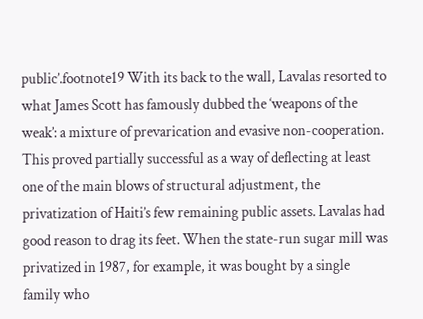public’.footnote19 With its back to the wall, Lavalas resorted to what James Scott has famously dubbed the ‘weapons of the weak’: a mixture of prevarication and evasive non-cooperation. This proved partially successful as a way of deflecting at least one of the main blows of structural adjustment, the privatization of Haiti’s few remaining public assets. Lavalas had good reason to drag its feet. When the state-run sugar mill was privatized in 1987, for example, it was bought by a single family who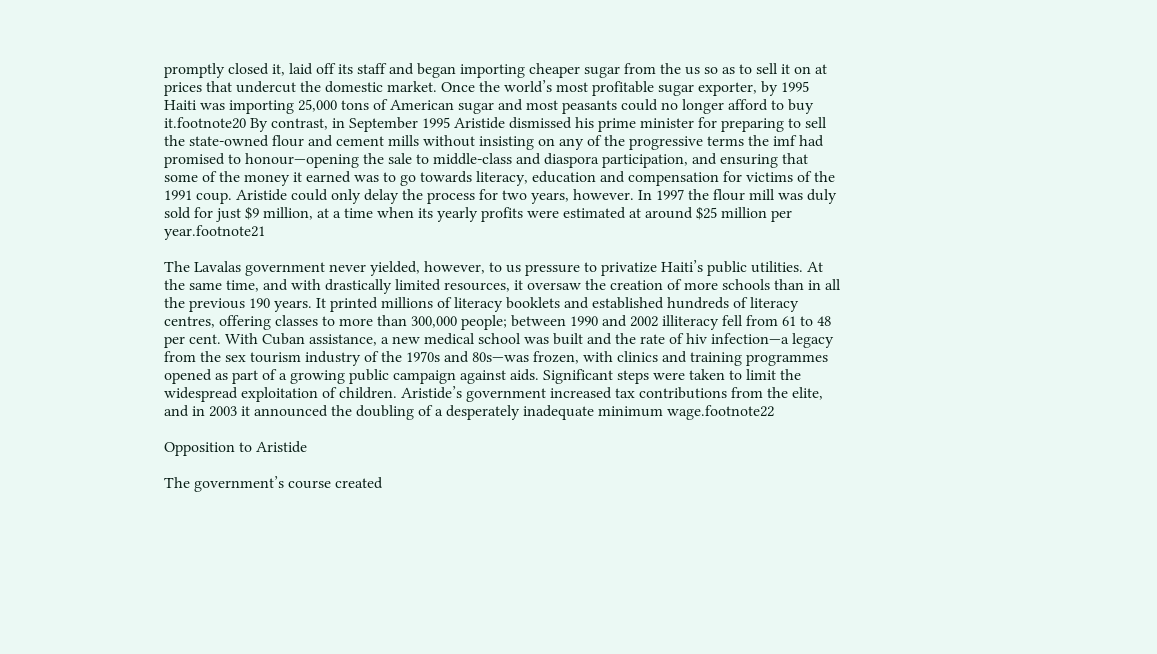promptly closed it, laid off its staff and began importing cheaper sugar from the us so as to sell it on at prices that undercut the domestic market. Once the world’s most profitable sugar exporter, by 1995 Haiti was importing 25,000 tons of American sugar and most peasants could no longer afford to buy it.footnote20 By contrast, in September 1995 Aristide dismissed his prime minister for preparing to sell the state-owned flour and cement mills without insisting on any of the progressive terms the imf had promised to honour—opening the sale to middle-class and diaspora participation, and ensuring that some of the money it earned was to go towards literacy, education and compensation for victims of the 1991 coup. Aristide could only delay the process for two years, however. In 1997 the flour mill was duly sold for just $9 million, at a time when its yearly profits were estimated at around $25 million per year.footnote21

The Lavalas government never yielded, however, to us pressure to privatize Haiti’s public utilities. At the same time, and with drastically limited resources, it oversaw the creation of more schools than in all the previous 190 years. It printed millions of literacy booklets and established hundreds of literacy centres, offering classes to more than 300,000 people; between 1990 and 2002 illiteracy fell from 61 to 48 per cent. With Cuban assistance, a new medical school was built and the rate of hiv infection—a legacy from the sex tourism industry of the 1970s and 80s—was frozen, with clinics and training programmes opened as part of a growing public campaign against aids. Significant steps were taken to limit the widespread exploitation of children. Aristide’s government increased tax contributions from the elite, and in 2003 it announced the doubling of a desperately inadequate minimum wage.footnote22

Opposition to Aristide

The government’s course created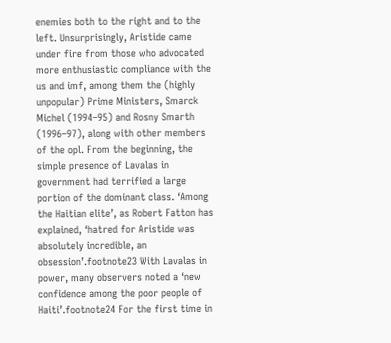enemies both to the right and to the left. Unsurprisingly, Aristide came under fire from those who advocated more enthusiastic compliance with the us and imf, among them the (highly unpopular) Prime Ministers, Smarck Michel (1994–95) and Rosny Smarth (1996–97), along with other members of the opl. From the beginning, the simple presence of Lavalas in government had terrified a large portion of the dominant class. ‘Among the Haitian elite’, as Robert Fatton has explained, ‘hatred for Aristide was absolutely incredible, an obsession’.footnote23 With Lavalas in power, many observers noted a ‘new confidence among the poor people of Haiti’.footnote24 For the first time in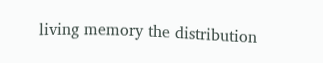living memory the distribution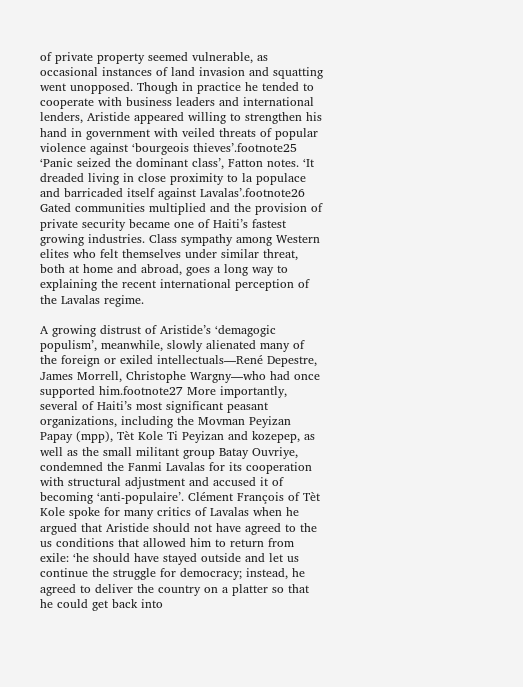of private property seemed vulnerable, as occasional instances of land invasion and squatting went unopposed. Though in practice he tended to cooperate with business leaders and international lenders, Aristide appeared willing to strengthen his hand in government with veiled threats of popular violence against ‘bourgeois thieves’.footnote25 ‘Panic seized the dominant class’, Fatton notes. ‘It dreaded living in close proximity to la populace and barricaded itself against Lavalas’.footnote26 Gated communities multiplied and the provision of private security became one of Haiti’s fastest growing industries. Class sympathy among Western elites who felt themselves under similar threat, both at home and abroad, goes a long way to explaining the recent international perception of the Lavalas regime.

A growing distrust of Aristide’s ‘demagogic populism’, meanwhile, slowly alienated many of the foreign or exiled intellectuals—René Depestre, James Morrell, Christophe Wargny—who had once supported him.footnote27 More importantly, several of Haiti’s most significant peasant organizations, including the Movman Peyizan Papay (mpp), Tèt Kole Ti Peyizan and kozepep, as well as the small militant group Batay Ouvriye, condemned the Fanmi Lavalas for its cooperation with structural adjustment and accused it of becoming ‘anti-populaire’. Clément François of Tèt Kole spoke for many critics of Lavalas when he argued that Aristide should not have agreed to the us conditions that allowed him to return from exile: ‘he should have stayed outside and let us continue the struggle for democracy; instead, he agreed to deliver the country on a platter so that he could get back into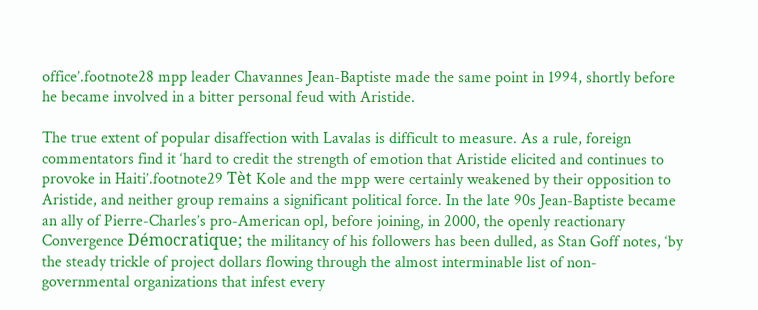office’.footnote28 mpp leader Chavannes Jean-Baptiste made the same point in 1994, shortly before he became involved in a bitter personal feud with Aristide.

The true extent of popular disaffection with Lavalas is difficult to measure. As a rule, foreign commentators find it ‘hard to credit the strength of emotion that Aristide elicited and continues to provoke in Haiti’.footnote29 Tèt Kole and the mpp were certainly weakened by their opposition to Aristide, and neither group remains a significant political force. In the late 90s Jean-Baptiste became an ally of Pierre-Charles’s pro-American opl, before joining, in 2000, the openly reactionary Convergence Démocratique; the militancy of his followers has been dulled, as Stan Goff notes, ‘by the steady trickle of project dollars flowing through the almost interminable list of non-governmental organizations that infest every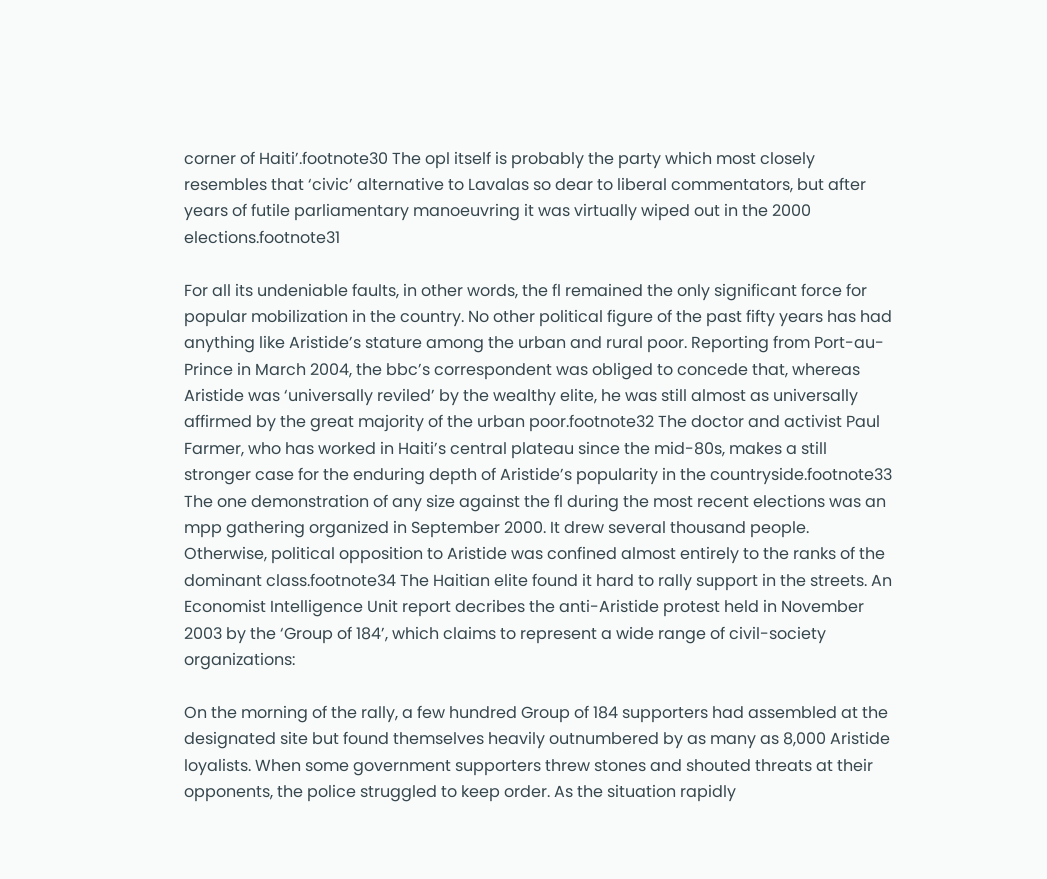corner of Haiti’.footnote30 The opl itself is probably the party which most closely resembles that ‘civic’ alternative to Lavalas so dear to liberal commentators, but after years of futile parliamentary manoeuvring it was virtually wiped out in the 2000 elections.footnote31

For all its undeniable faults, in other words, the fl remained the only significant force for popular mobilization in the country. No other political figure of the past fifty years has had anything like Aristide’s stature among the urban and rural poor. Reporting from Port-au-Prince in March 2004, the bbc’s correspondent was obliged to concede that, whereas Aristide was ‘universally reviled’ by the wealthy elite, he was still almost as universally affirmed by the great majority of the urban poor.footnote32 The doctor and activist Paul Farmer, who has worked in Haiti’s central plateau since the mid-80s, makes a still stronger case for the enduring depth of Aristide’s popularity in the countryside.footnote33 The one demonstration of any size against the fl during the most recent elections was an mpp gathering organized in September 2000. It drew several thousand people. Otherwise, political opposition to Aristide was confined almost entirely to the ranks of the dominant class.footnote34 The Haitian elite found it hard to rally support in the streets. An Economist Intelligence Unit report decribes the anti-Aristide protest held in November 2003 by the ‘Group of 184’, which claims to represent a wide range of civil-society organizations:

On the morning of the rally, a few hundred Group of 184 supporters had assembled at the designated site but found themselves heavily outnumbered by as many as 8,000 Aristide loyalists. When some government supporters threw stones and shouted threats at their opponents, the police struggled to keep order. As the situation rapidly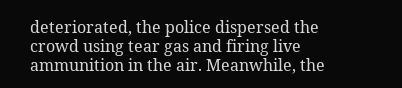deteriorated, the police dispersed the crowd using tear gas and firing live ammunition in the air. Meanwhile, the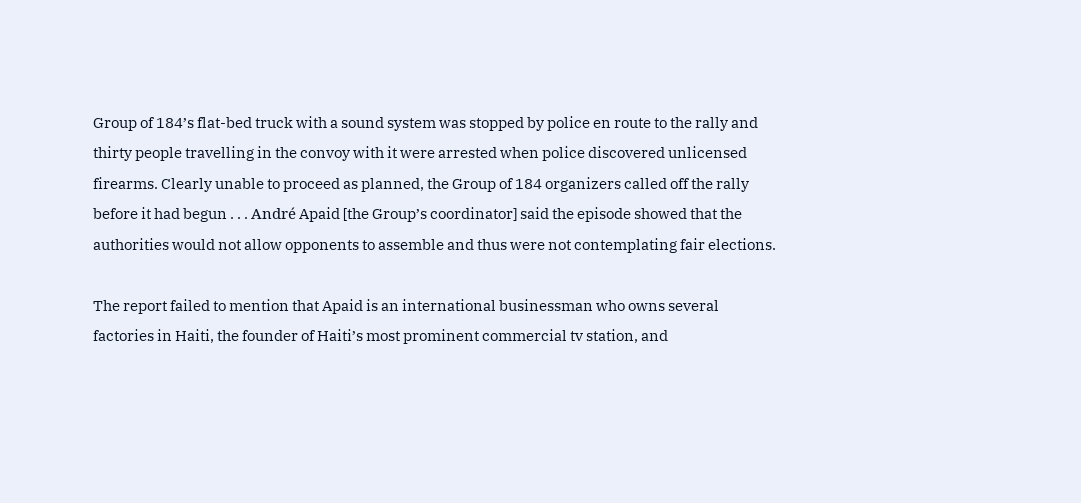Group of 184’s flat-bed truck with a sound system was stopped by police en route to the rally and thirty people travelling in the convoy with it were arrested when police discovered unlicensed firearms. Clearly unable to proceed as planned, the Group of 184 organizers called off the rally before it had begun . . . André Apaid [the Group’s coordinator] said the episode showed that the authorities would not allow opponents to assemble and thus were not contemplating fair elections.

The report failed to mention that Apaid is an international businessman who owns several factories in Haiti, the founder of Haiti’s most prominent commercial tv station, and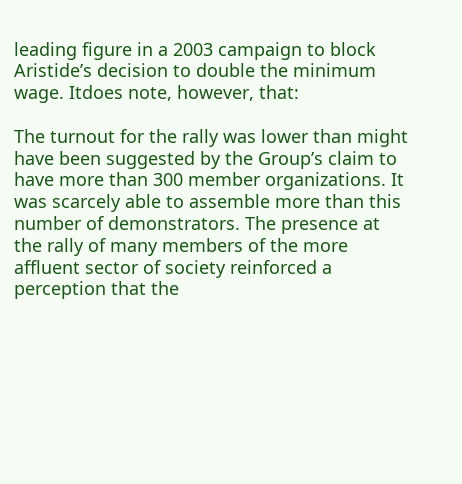leading figure in a 2003 campaign to block Aristide’s decision to double the minimum wage. Itdoes note, however, that:

The turnout for the rally was lower than might have been suggested by the Group’s claim to have more than 300 member organizations. It was scarcely able to assemble more than this number of demonstrators. The presence at the rally of many members of the more affluent sector of society reinforced a perception that the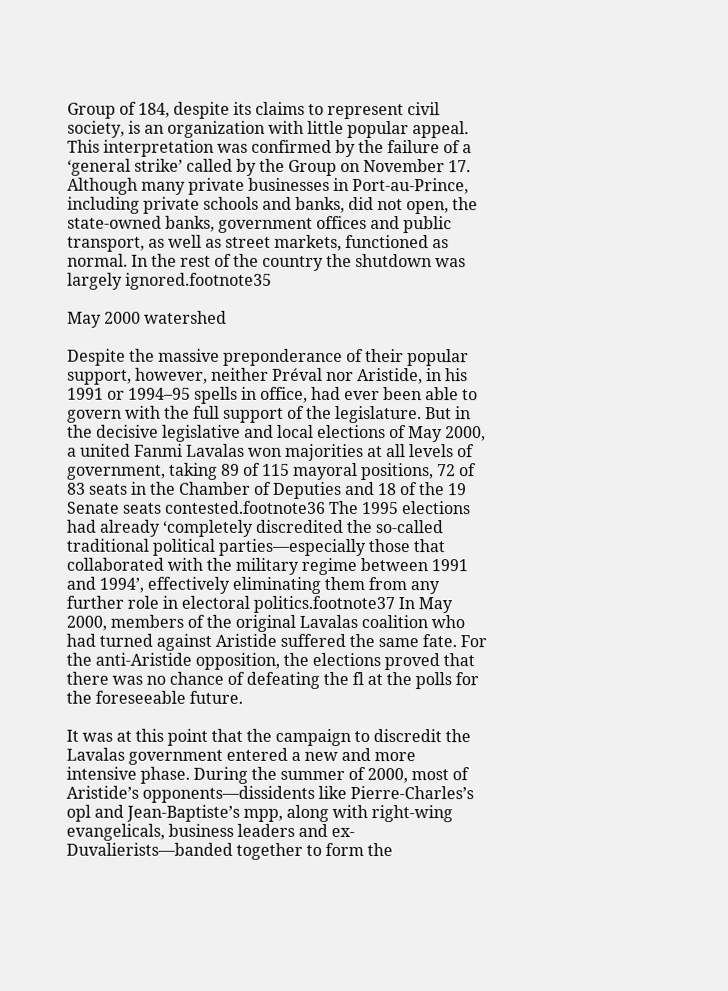Group of 184, despite its claims to represent civil society, is an organization with little popular appeal. This interpretation was confirmed by the failure of a ‘general strike’ called by the Group on November 17. Although many private businesses in Port-au-Prince, including private schools and banks, did not open, the state-owned banks, government offices and public transport, as well as street markets, functioned as normal. In the rest of the country the shutdown was largely ignored.footnote35

May 2000 watershed

Despite the massive preponderance of their popular support, however, neither Préval nor Aristide, in his 1991 or 1994–95 spells in office, had ever been able to govern with the full support of the legislature. But in the decisive legislative and local elections of May 2000, a united Fanmi Lavalas won majorities at all levels of government, taking 89 of 115 mayoral positions, 72 of 83 seats in the Chamber of Deputies and 18 of the 19 Senate seats contested.footnote36 The 1995 elections had already ‘completely discredited the so-called traditional political parties—especially those that collaborated with the military regime between 1991 and 1994’, effectively eliminating them from any further role in electoral politics.footnote37 In May 2000, members of the original Lavalas coalition who had turned against Aristide suffered the same fate. For the anti-Aristide opposition, the elections proved that there was no chance of defeating the fl at the polls for the foreseeable future.

It was at this point that the campaign to discredit the Lavalas government entered a new and more intensive phase. During the summer of 2000, most of Aristide’s opponents—dissidents like Pierre-Charles’s opl and Jean-Baptiste’s mpp, along with right-wing evangelicals, business leaders and ex-Duvalierists—banded together to form the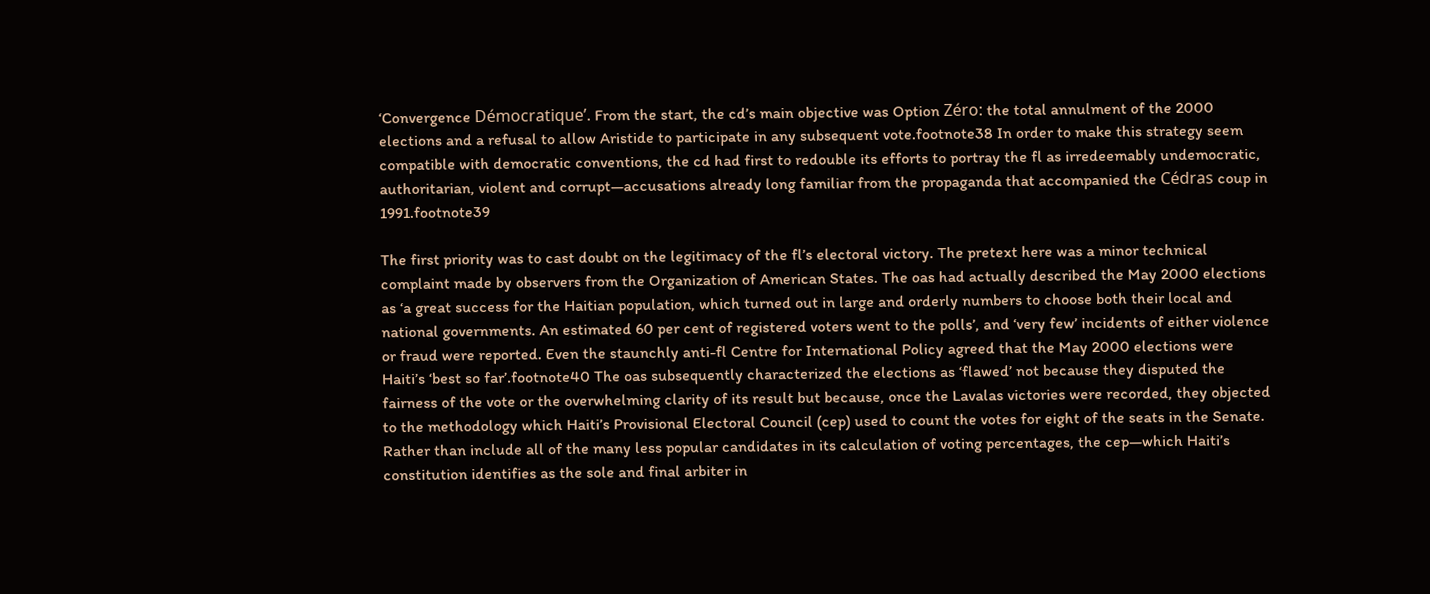‘Convergence Démocratique’. From the start, the cd’s main objective was Option Zéro: the total annulment of the 2000 elections and a refusal to allow Aristide to participate in any subsequent vote.footnote38 In order to make this strategy seem compatible with democratic conventions, the cd had first to redouble its efforts to portray the fl as irredeemably undemocratic, authoritarian, violent and corrupt—accusations already long familiar from the propaganda that accompanied the Cédras coup in 1991.footnote39

The first priority was to cast doubt on the legitimacy of the fl’s electoral victory. The pretext here was a minor technical complaint made by observers from the Organization of American States. The oas had actually described the May 2000 elections as ‘a great success for the Haitian population, which turned out in large and orderly numbers to choose both their local and national governments. An estimated 60 per cent of registered voters went to the polls’, and ‘very few’ incidents of either violence or fraud were reported. Even the staunchly anti-fl Centre for International Policy agreed that the May 2000 elections were Haiti’s ‘best so far’.footnote40 The oas subsequently characterized the elections as ‘flawed’ not because they disputed the fairness of the vote or the overwhelming clarity of its result but because, once the Lavalas victories were recorded, they objected to the methodology which Haiti’s Provisional Electoral Council (cep) used to count the votes for eight of the seats in the Senate. Rather than include all of the many less popular candidates in its calculation of voting percentages, the cep—which Haiti’s constitution identifies as the sole and final arbiter in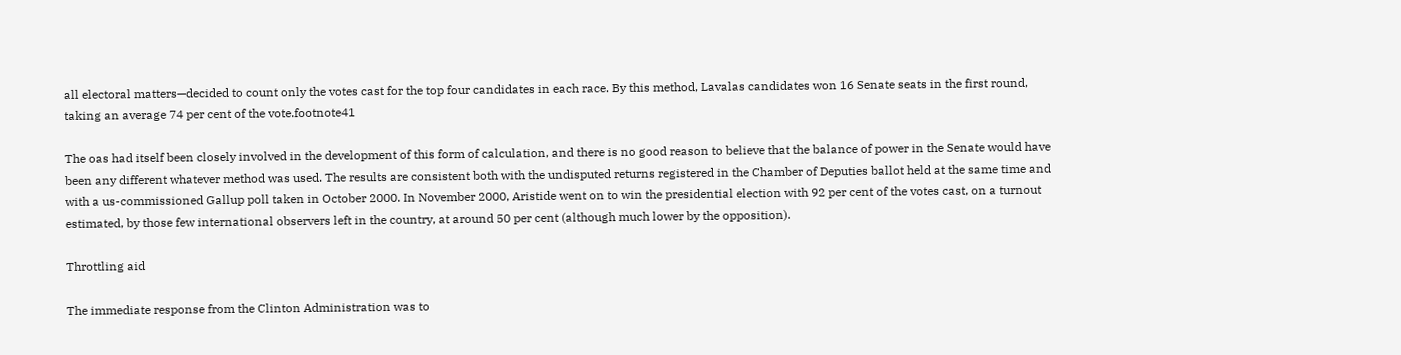all electoral matters—decided to count only the votes cast for the top four candidates in each race. By this method, Lavalas candidates won 16 Senate seats in the first round, taking an average 74 per cent of the vote.footnote41

The oas had itself been closely involved in the development of this form of calculation, and there is no good reason to believe that the balance of power in the Senate would have been any different whatever method was used. The results are consistent both with the undisputed returns registered in the Chamber of Deputies ballot held at the same time and with a us-commissioned Gallup poll taken in October 2000. In November 2000, Aristide went on to win the presidential election with 92 per cent of the votes cast, on a turnout estimated, by those few international observers left in the country, at around 50 per cent (although much lower by the opposition).

Throttling aid

The immediate response from the Clinton Administration was to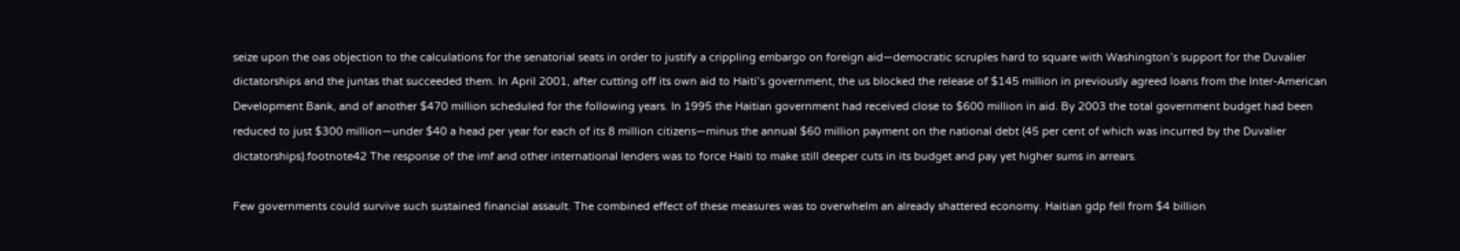seize upon the oas objection to the calculations for the senatorial seats in order to justify a crippling embargo on foreign aid—democratic scruples hard to square with Washington’s support for the Duvalier dictatorships and the juntas that succeeded them. In April 2001, after cutting off its own aid to Haiti’s government, the us blocked the release of $145 million in previously agreed loans from the Inter-American Development Bank, and of another $470 million scheduled for the following years. In 1995 the Haitian government had received close to $600 million in aid. By 2003 the total government budget had been reduced to just $300 million—under $40 a head per year for each of its 8 million citizens—minus the annual $60 million payment on the national debt (45 per cent of which was incurred by the Duvalier dictatorships).footnote42 The response of the imf and other international lenders was to force Haiti to make still deeper cuts in its budget and pay yet higher sums in arrears.

Few governments could survive such sustained financial assault. The combined effect of these measures was to overwhelm an already shattered economy. Haitian gdp fell from $4 billion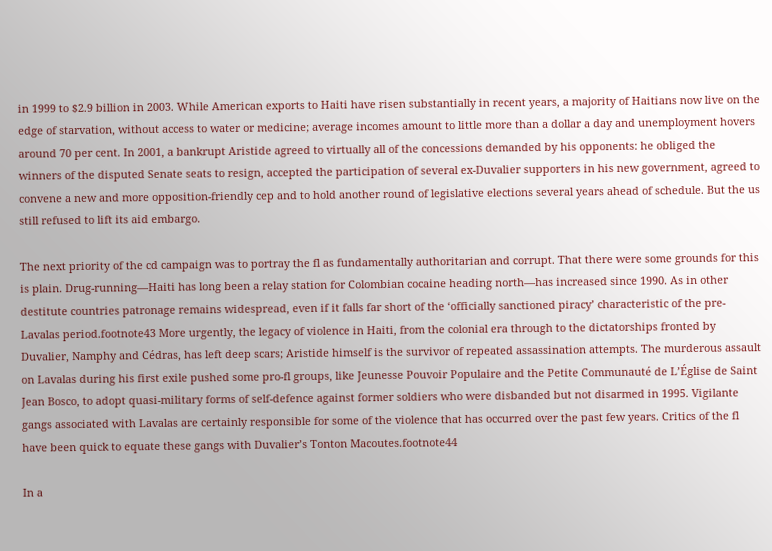in 1999 to $2.9 billion in 2003. While American exports to Haiti have risen substantially in recent years, a majority of Haitians now live on the edge of starvation, without access to water or medicine; average incomes amount to little more than a dollar a day and unemployment hovers around 70 per cent. In 2001, a bankrupt Aristide agreed to virtually all of the concessions demanded by his opponents: he obliged the winners of the disputed Senate seats to resign, accepted the participation of several ex-Duvalier supporters in his new government, agreed to convene a new and more opposition-friendly cep and to hold another round of legislative elections several years ahead of schedule. But the us still refused to lift its aid embargo.

The next priority of the cd campaign was to portray the fl as fundamentally authoritarian and corrupt. That there were some grounds for this is plain. Drug-running—Haiti has long been a relay station for Colombian cocaine heading north—has increased since 1990. As in other destitute countries patronage remains widespread, even if it falls far short of the ‘officially sanctioned piracy’ characteristic of the pre-Lavalas period.footnote43 More urgently, the legacy of violence in Haiti, from the colonial era through to the dictatorships fronted by Duvalier, Namphy and Cédras, has left deep scars; Aristide himself is the survivor of repeated assassination attempts. The murderous assault on Lavalas during his first exile pushed some pro-fl groups, like Jeunesse Pouvoir Populaire and the Petite Communauté de L’Église de Saint Jean Bosco, to adopt quasi-military forms of self-defence against former soldiers who were disbanded but not disarmed in 1995. Vigilante gangs associated with Lavalas are certainly responsible for some of the violence that has occurred over the past few years. Critics of the fl have been quick to equate these gangs with Duvalier’s Tonton Macoutes.footnote44

In a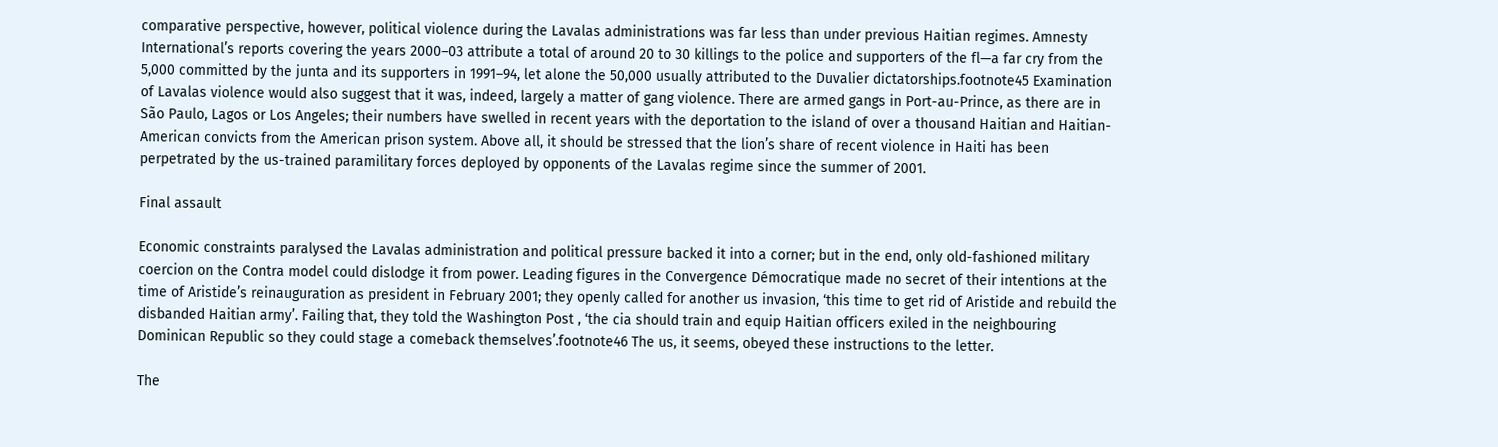comparative perspective, however, political violence during the Lavalas administrations was far less than under previous Haitian regimes. Amnesty International’s reports covering the years 2000–03 attribute a total of around 20 to 30 killings to the police and supporters of the fl—a far cry from the 5,000 committed by the junta and its supporters in 1991–94, let alone the 50,000 usually attributed to the Duvalier dictatorships.footnote45 Examination of Lavalas violence would also suggest that it was, indeed, largely a matter of gang violence. There are armed gangs in Port-au-Prince, as there are in São Paulo, Lagos or Los Angeles; their numbers have swelled in recent years with the deportation to the island of over a thousand Haitian and Haitian-American convicts from the American prison system. Above all, it should be stressed that the lion’s share of recent violence in Haiti has been perpetrated by the us-trained paramilitary forces deployed by opponents of the Lavalas regime since the summer of 2001.

Final assault

Economic constraints paralysed the Lavalas administration and political pressure backed it into a corner; but in the end, only old-fashioned military coercion on the Contra model could dislodge it from power. Leading figures in the Convergence Démocratique made no secret of their intentions at the time of Aristide’s reinauguration as president in February 2001; they openly called for another us invasion, ‘this time to get rid of Aristide and rebuild the disbanded Haitian army’. Failing that, they told the Washington Post , ‘the cia should train and equip Haitian officers exiled in the neighbouring Dominican Republic so they could stage a comeback themselves’.footnote46 The us, it seems, obeyed these instructions to the letter.

The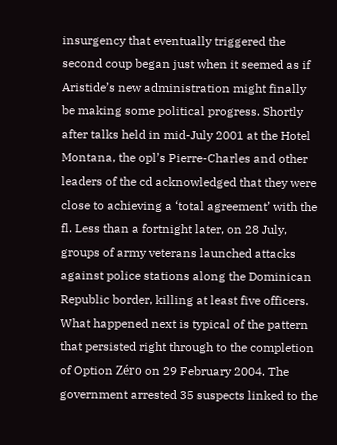insurgency that eventually triggered the second coup began just when it seemed as if Aristide’s new administration might finally be making some political progress. Shortly after talks held in mid-July 2001 at the Hotel Montana, the opl’s Pierre-Charles and other leaders of the cd acknowledged that they were close to achieving a ‘total agreement’ with the fl. Less than a fortnight later, on 28 July, groups of army veterans launched attacks against police stations along the Dominican Republic border, killing at least five officers. What happened next is typical of the pattern that persisted right through to the completion of Option Zéro on 29 February 2004. The government arrested 35 suspects linked to the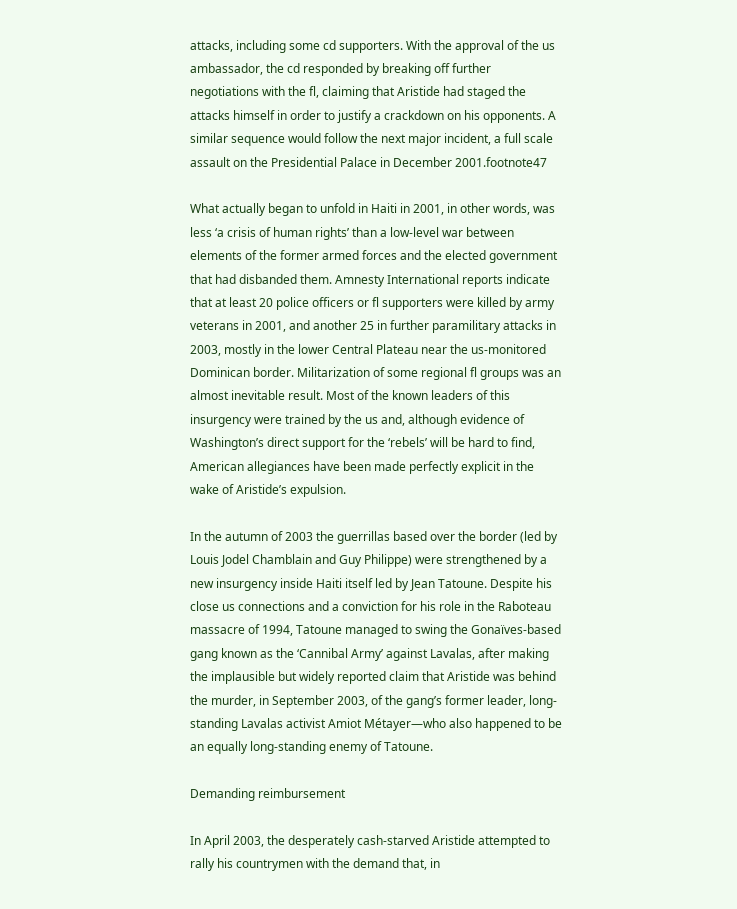attacks, including some cd supporters. With the approval of the us ambassador, the cd responded by breaking off further negotiations with the fl, claiming that Aristide had staged the attacks himself in order to justify a crackdown on his opponents. A similar sequence would follow the next major incident, a full scale assault on the Presidential Palace in December 2001.footnote47

What actually began to unfold in Haiti in 2001, in other words, was less ‘a crisis of human rights’ than a low-level war between elements of the former armed forces and the elected government that had disbanded them. Amnesty International reports indicate that at least 20 police officers or fl supporters were killed by army veterans in 2001, and another 25 in further paramilitary attacks in 2003, mostly in the lower Central Plateau near the us-monitored Dominican border. Militarization of some regional fl groups was an almost inevitable result. Most of the known leaders of this insurgency were trained by the us and, although evidence of Washington’s direct support for the ‘rebels’ will be hard to find, American allegiances have been made perfectly explicit in the wake of Aristide’s expulsion.

In the autumn of 2003 the guerrillas based over the border (led by Louis Jodel Chamblain and Guy Philippe) were strengthened by a new insurgency inside Haiti itself led by Jean Tatoune. Despite his close us connections and a conviction for his role in the Raboteau massacre of 1994, Tatoune managed to swing the Gonaïves-based gang known as the ‘Cannibal Army’ against Lavalas, after making the implausible but widely reported claim that Aristide was behind the murder, in September 2003, of the gang’s former leader, long-standing Lavalas activist Amiot Métayer—who also happened to be an equally long-standing enemy of Tatoune.

Demanding reimbursement

In April 2003, the desperately cash-starved Aristide attempted to rally his countrymen with the demand that, in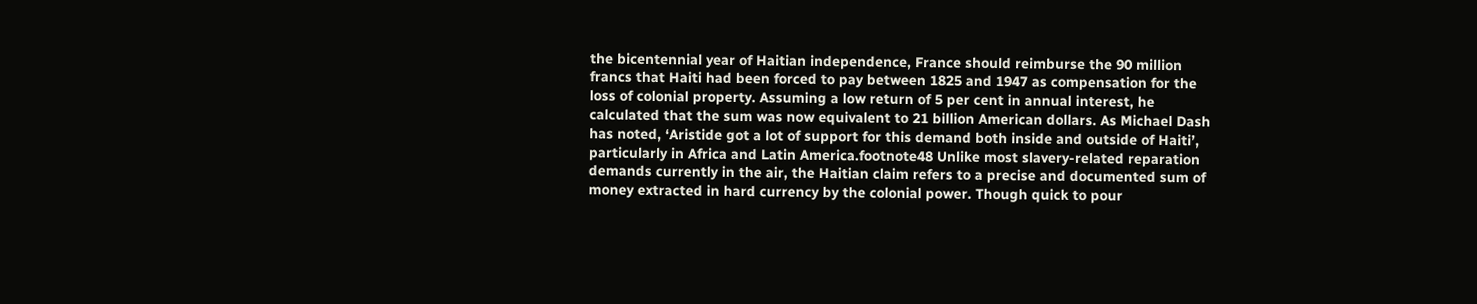the bicentennial year of Haitian independence, France should reimburse the 90 million francs that Haiti had been forced to pay between 1825 and 1947 as compensation for the loss of colonial property. Assuming a low return of 5 per cent in annual interest, he calculated that the sum was now equivalent to 21 billion American dollars. As Michael Dash has noted, ‘Aristide got a lot of support for this demand both inside and outside of Haiti’, particularly in Africa and Latin America.footnote48 Unlike most slavery-related reparation demands currently in the air, the Haitian claim refers to a precise and documented sum of money extracted in hard currency by the colonial power. Though quick to pour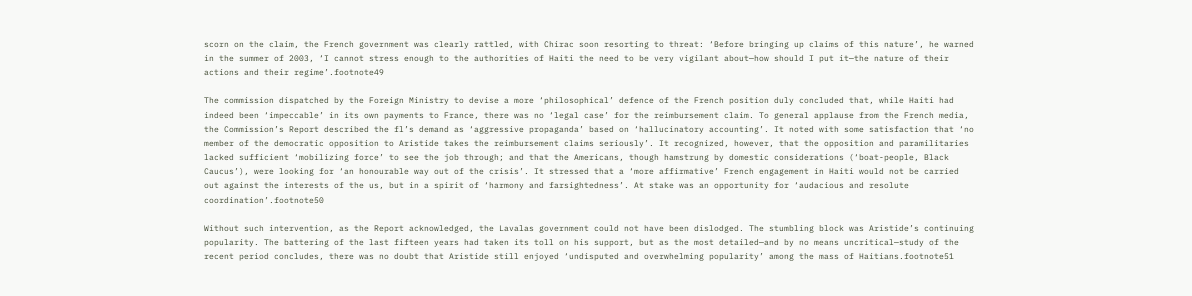scorn on the claim, the French government was clearly rattled, with Chirac soon resorting to threat: ‘Before bringing up claims of this nature’, he warned in the summer of 2003, ‘I cannot stress enough to the authorities of Haiti the need to be very vigilant about—how should I put it—the nature of their actions and their regime’.footnote49

The commission dispatched by the Foreign Ministry to devise a more ‘philosophical’ defence of the French position duly concluded that, while Haiti had indeed been ‘impeccable’ in its own payments to France, there was no ‘legal case’ for the reimbursement claim. To general applause from the French media, the Commission’s Report described the fl’s demand as ‘aggressive propaganda’ based on ‘hallucinatory accounting’. It noted with some satisfaction that ‘no member of the democratic opposition to Aristide takes the reimbursement claims seriously’. It recognized, however, that the opposition and paramilitaries lacked sufficient ‘mobilizing force’ to see the job through; and that the Americans, though hamstrung by domestic considerations (‘boat-people, Black Caucus’), were looking for ‘an honourable way out of the crisis’. It stressed that a ‘more affirmative’ French engagement in Haiti would not be carried out against the interests of the us, but in a spirit of ‘harmony and farsightedness’. At stake was an opportunity for ‘audacious and resolute coordination’.footnote50

Without such intervention, as the Report acknowledged, the Lavalas government could not have been dislodged. The stumbling block was Aristide’s continuing popularity. The battering of the last fifteen years had taken its toll on his support, but as the most detailed—and by no means uncritical—study of the recent period concludes, there was no doubt that Aristide still enjoyed ‘undisputed and overwhelming popularity’ among the mass of Haitians.footnote51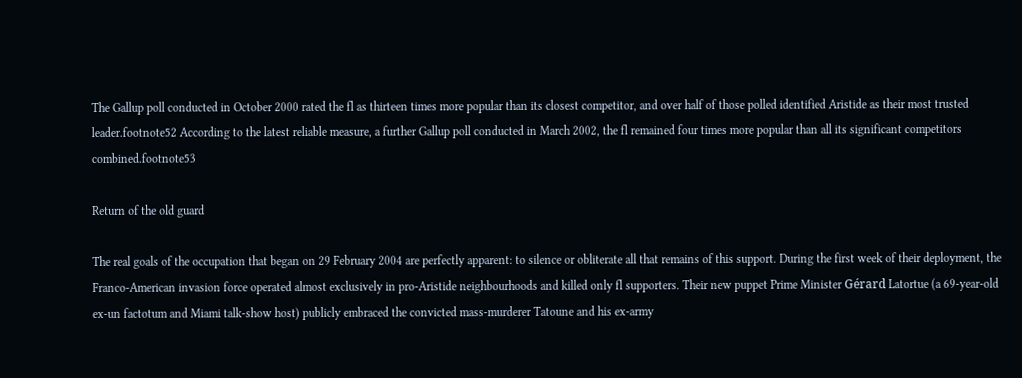The Gallup poll conducted in October 2000 rated the fl as thirteen times more popular than its closest competitor, and over half of those polled identified Aristide as their most trusted leader.footnote52 According to the latest reliable measure, a further Gallup poll conducted in March 2002, the fl remained four times more popular than all its significant competitors combined.footnote53

Return of the old guard

The real goals of the occupation that began on 29 February 2004 are perfectly apparent: to silence or obliterate all that remains of this support. During the first week of their deployment, the Franco-American invasion force operated almost exclusively in pro-Aristide neighbourhoods and killed only fl supporters. Their new puppet Prime Minister Gérard Latortue (a 69-year-old ex-un factotum and Miami talk-show host) publicly embraced the convicted mass-murderer Tatoune and his ex-army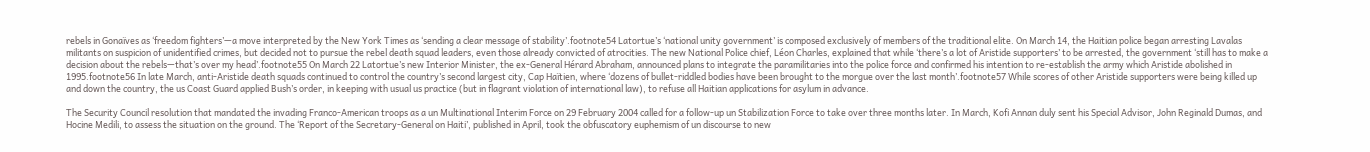rebels in Gonaïves as ‘freedom fighters’—a move interpreted by the New York Times as ‘sending a clear message of stability’.footnote54 Latortue’s ‘national unity government’ is composed exclusively of members of the traditional elite. On March 14, the Haitian police began arresting Lavalas militants on suspicion of unidentified crimes, but decided not to pursue the rebel death squad leaders, even those already convicted of atrocities. The new National Police chief, Léon Charles, explained that while ‘there’s a lot of Aristide supporters’ to be arrested, the government ‘still has to make a decision about the rebels—that’s over my head’.footnote55 On March 22 Latortue’s new Interior Minister, the ex-General Hérard Abraham, announced plans to integrate the paramilitaries into the police force and confirmed his intention to re-establish the army which Aristide abolished in 1995.footnote56 In late March, anti-Aristide death squads continued to control the country’s second largest city, Cap Haïtien, where ‘dozens of bullet-riddled bodies have been brought to the morgue over the last month’.footnote57 While scores of other Aristide supporters were being killed up and down the country, the us Coast Guard applied Bush’s order, in keeping with usual us practice (but in flagrant violation of international law), to refuse all Haitian applications for asylum in advance.

The Security Council resolution that mandated the invading Franco-American troops as a un Multinational Interim Force on 29 February 2004 called for a follow-up un Stabilization Force to take over three months later. In March, Kofi Annan duly sent his Special Advisor, John Reginald Dumas, and Hocine Medili, to assess the situation on the ground. The ‘Report of the Secretary-General on Haiti’, published in April, took the obfuscatory euphemism of un discourse to new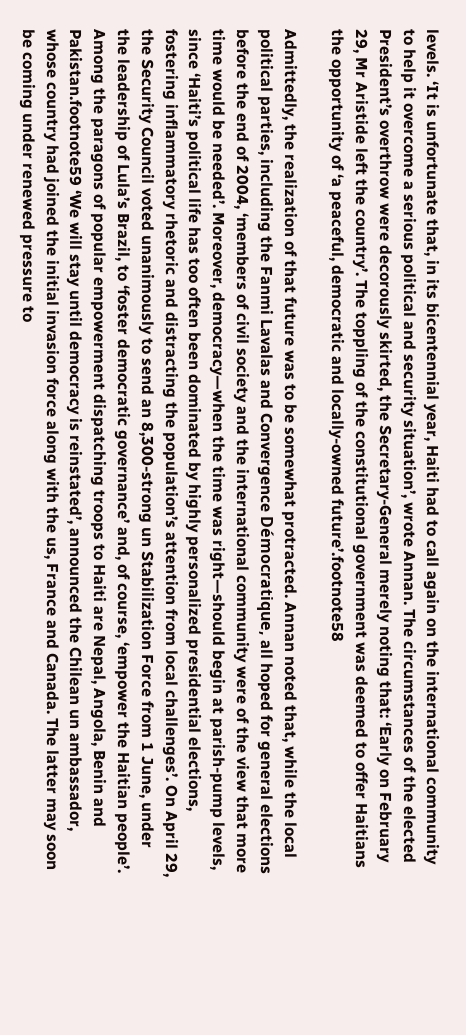levels. ‘It is unfortunate that, in its bicentennial year, Haiti had to call again on the international community to help it overcome a serious political and security situation’, wrote Annan. The circumstances of the elected President’s overthrow were decorously skirted, the Secretary-General merely noting that: ‘Early on February 29, Mr Aristide left the country’. The toppling of the constitutional government was deemed to offer Haitians the opportunity of ‘a peaceful, democratic and locally-owned future’.footnote58

Admittedly, the realization of that future was to be somewhat protracted. Annan noted that, while the local political parties, including the Fanmi Lavalas and Convergence Démocratique, all hoped for general elections before the end of 2004, ‘members of civil society and the international community were of the view that more time would be needed’. Moreover, democracy—when the time was right—should begin at parish-pump levels, since ‘Haiti’s political life has too often been dominated by highly personalized presidential elections, fostering inflammatory rhetoric and distracting the population’s attention from local challenges’. On April 29, the Security Council voted unanimously to send an 8,300-strong un Stabilization Force from 1 June, under the leadership of Lula’s Brazil, to ‘foster democratic governance’ and, of course, ‘empower the Haitian people’. Among the paragons of popular empowerment dispatching troops to Haiti are Nepal, Angola, Benin and Pakistan.footnote59 ‘We will stay until democracy is reinstated’, announced the Chilean un ambassador, whose country had joined the initial invasion force along with the us, France and Canada. The latter may soon be coming under renewed pressure to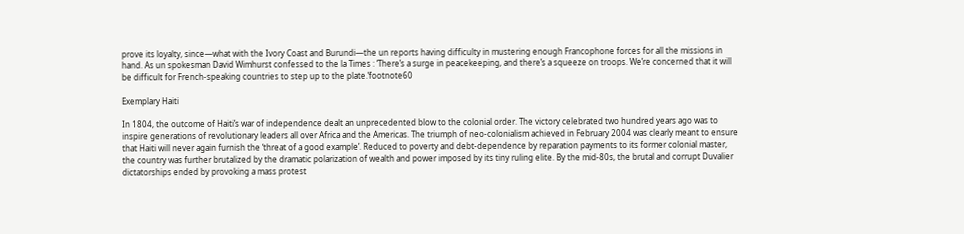prove its loyalty, since—what with the Ivory Coast and Burundi—the un reports having difficulty in mustering enough Francophone forces for all the missions in hand. As un spokesman David Wimhurst confessed to the la Times : ‘There’s a surge in peacekeeping, and there’s a squeeze on troops. We’re concerned that it will be difficult for French-speaking countries to step up to the plate.’footnote60

Exemplary Haiti

In 1804, the outcome of Haiti’s war of independence dealt an unprecedented blow to the colonial order. The victory celebrated two hundred years ago was to inspire generations of revolutionary leaders all over Africa and the Americas. The triumph of neo-colonialism achieved in February 2004 was clearly meant to ensure that Haiti will never again furnish the ‘threat of a good example’. Reduced to poverty and debt-dependence by reparation payments to its former colonial master, the country was further brutalized by the dramatic polarization of wealth and power imposed by its tiny ruling elite. By the mid-80s, the brutal and corrupt Duvalier dictatorships ended by provoking a mass protest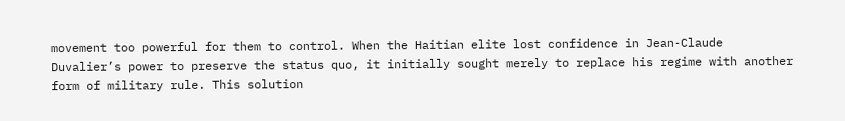movement too powerful for them to control. When the Haitian elite lost confidence in Jean-Claude Duvalier’s power to preserve the status quo, it initially sought merely to replace his regime with another form of military rule. This solution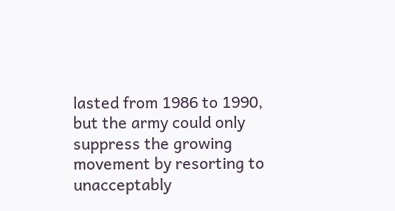lasted from 1986 to 1990, but the army could only suppress the growing movement by resorting to unacceptably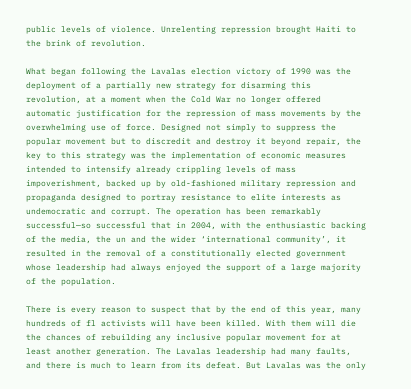public levels of violence. Unrelenting repression brought Haiti to the brink of revolution.

What began following the Lavalas election victory of 1990 was the deployment of a partially new strategy for disarming this revolution, at a moment when the Cold War no longer offered automatic justification for the repression of mass movements by the overwhelming use of force. Designed not simply to suppress the popular movement but to discredit and destroy it beyond repair, the key to this strategy was the implementation of economic measures intended to intensify already crippling levels of mass impoverishment, backed up by old-fashioned military repression and propaganda designed to portray resistance to elite interests as undemocratic and corrupt. The operation has been remarkably successful—so successful that in 2004, with the enthusiastic backing of the media, the un and the wider ‘international community’, it resulted in the removal of a constitutionally elected government whose leadership had always enjoyed the support of a large majority of the population.

There is every reason to suspect that by the end of this year, many hundreds of fl activists will have been killed. With them will die the chances of rebuilding any inclusive popular movement for at least another generation. The Lavalas leadership had many faults, and there is much to learn from its defeat. But Lavalas was the only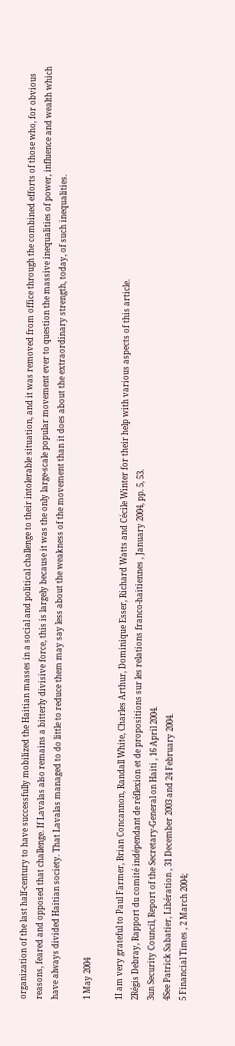organization of the last half-century to have successfully mobilized the Haitian masses in a social and political challenge to their intolerable situation, and it was removed from office through the combined efforts of those who, for obvious reasons, feared and opposed that challenge. If Lavalas also remains a bitterly divisive force, this is largely because it was the only large-scale popular movement ever to question the massive inequalities of power, influence and wealth which have always divided Haitian society. That Lavalas managed to do little to reduce them may say less about the weakness of the movement than it does about the extraordinary strength, today, of such inequalities.

1 May 2004

1I am very grateful to Paul Farmer, Brian Concannon, Randall White, Charles Arthur, Dominique Esser, Richard Watts and Cécile Winter for their help with various aspects of this article.
2Régis Debray, Rapport du comité indépendant de réflexion et de propositions sur les relations franco-haïtiennes , January 2004, pp. 5, 53.
3un Security Council, Report of the Secretary-General on Haiti , 16 April 2004.
4See Patrick Sabatier, Libération , 31 December 2003 and 24 February 2004.
5 Financial Times , 2 March 2004;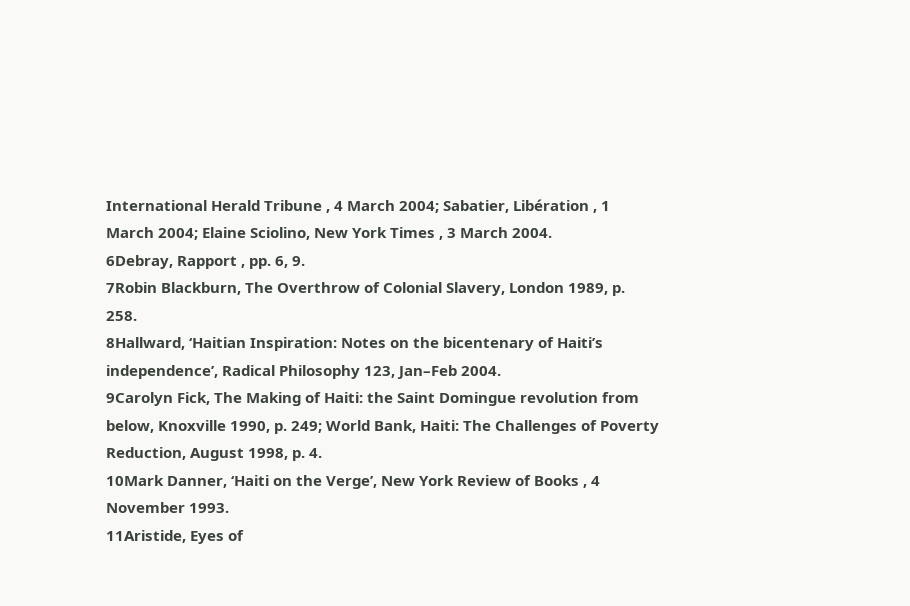International Herald Tribune , 4 March 2004; Sabatier, Libération , 1 March 2004; Elaine Sciolino, New York Times , 3 March 2004.
6Debray, Rapport , pp. 6, 9.
7Robin Blackburn, The Overthrow of Colonial Slavery, London 1989, p. 258.
8Hallward, ‘Haitian Inspiration: Notes on the bicentenary of Haiti’s independence’, Radical Philosophy 123, Jan–Feb 2004.
9Carolyn Fick, The Making of Haiti: the Saint Domingue revolution from below, Knoxville 1990, p. 249; World Bank, Haiti: The Challenges of Poverty Reduction, August 1998, p. 4.
10Mark Danner, ‘Haiti on the Verge’, New York Review of Books , 4 November 1993.
11Aristide, Eyes of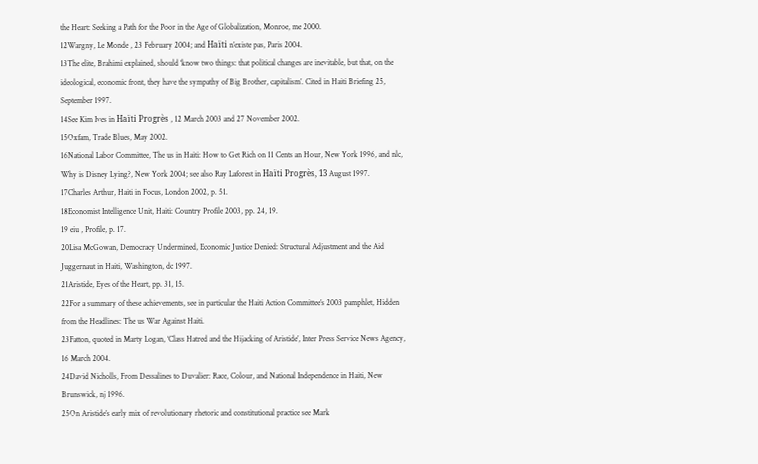the Heart: Seeking a Path for the Poor in the Age of Globalization, Monroe, me 2000.
12Wargny, Le Monde , 23 February 2004; and Haïti n’existe pas, Paris 2004.
13The elite, Brahimi explained, should ‘know two things: that political changes are inevitable, but that, on the ideological, economic front, they have the sympathy of Big Brother, capitalism’. Cited in Haiti Briefing 25, September 1997.
14See Kim Ives in Haïti Progrès , 12 March 2003 and 27 November 2002.
15Oxfam, Trade Blues, May 2002.
16National Labor Committee, The us in Haiti: How to Get Rich on 11 Cents an Hour, New York 1996, and nlc, Why is Disney Lying?, New York 2004; see also Ray Laforest in Haïti Progrès, 13 August 1997.
17Charles Arthur, Haiti in Focus, London 2002, p. 51.
18Economist Intelligence Unit, Haiti: Country Profile 2003, pp. 24, 19.
19 eiu , Profile, p. 17.
20Lisa McGowan, Democracy Undermined, Economic Justice Denied: Structural Adjustment and the Aid Juggernaut in Haiti, Washington, dc 1997.
21Aristide, Eyes of the Heart, pp. 31, 15.
22For a summary of these achievements, see in particular the Haiti Action Committee’s 2003 pamphlet, Hidden from the Headlines: The us War Against Haiti.
23Fatton, quoted in Marty Logan, ‘Class Hatred and the Hijacking of Aristide’, Inter Press Service News Agency, 16 March 2004.
24David Nicholls, From Dessalines to Duvalier: Race, Colour, and National Independence in Haiti, New Brunswick, nj 1996.
25On Aristide’s early mix of revolutionary rhetoric and constitutional practice see Mark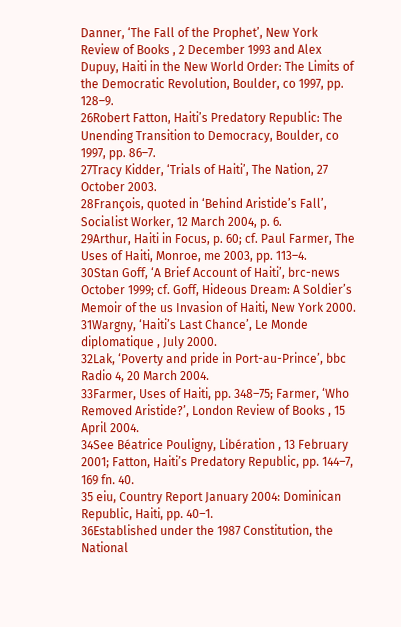Danner, ‘The Fall of the Prophet’, New York Review of Books , 2 December 1993 and Alex Dupuy, Haiti in the New World Order: The Limits of the Democratic Revolution, Boulder, co 1997, pp. 128–9.
26Robert Fatton, Haiti’s Predatory Republic: The Unending Transition to Democracy, Boulder, co 1997, pp. 86–7.
27Tracy Kidder, ‘Trials of Haiti’, The Nation, 27 October 2003.
28François, quoted in ‘Behind Aristide’s Fall’, Socialist Worker, 12 March 2004, p. 6.
29Arthur, Haiti in Focus, p. 60; cf. Paul Farmer, The Uses of Haiti, Monroe, me 2003, pp. 113–4.
30Stan Goff, ‘A Brief Account of Haiti’, brc-news October 1999; cf. Goff, Hideous Dream: A Soldier’s Memoir of the us Invasion of Haiti, New York 2000.
31Wargny, ‘Haiti’s Last Chance’, Le Monde diplomatique , July 2000.
32Lak, ‘Poverty and pride in Port-au-Prince’, bbc Radio 4, 20 March 2004.
33Farmer, Uses of Haiti, pp. 348–75; Farmer, ‘Who Removed Aristide?’, London Review of Books , 15 April 2004.
34See Béatrice Pouligny, Libération , 13 February 2001; Fatton, Haiti’s Predatory Republic, pp. 144–7, 169 fn. 40.
35 eiu, Country Report January 2004: Dominican Republic, Haiti, pp. 40–1.
36Established under the 1987 Constitution, the National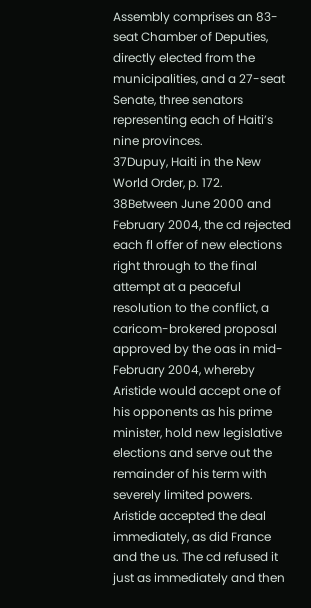Assembly comprises an 83-seat Chamber of Deputies, directly elected from the municipalities, and a 27-seat Senate, three senators representing each of Haiti’s nine provinces.
37Dupuy, Haiti in the New World Order, p. 172.
38Between June 2000 and February 2004, the cd rejected each fl offer of new elections right through to the final attempt at a peaceful resolution to the conflict, a caricom-brokered proposal approved by the oas in mid-February 2004, whereby Aristide would accept one of his opponents as his prime minister, hold new legislative elections and serve out the remainder of his term with severely limited powers. Aristide accepted the deal immediately, as did France and the us. The cd refused it just as immediately and then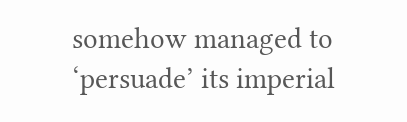somehow managed to ‘persuade’ its imperial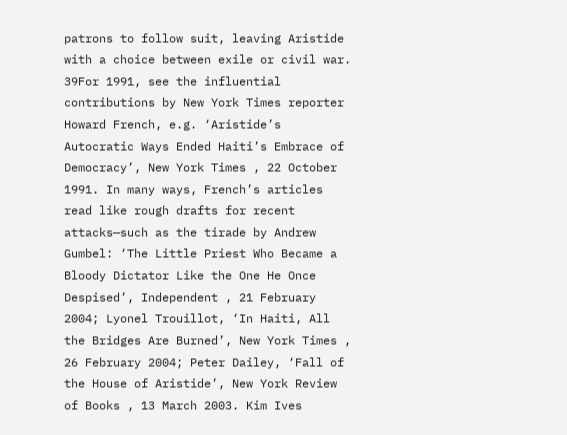patrons to follow suit, leaving Aristide with a choice between exile or civil war.
39For 1991, see the influential contributions by New York Times reporter Howard French, e.g. ‘Aristide’s Autocratic Ways Ended Haiti’s Embrace of Democracy’, New York Times , 22 October 1991. In many ways, French’s articles read like rough drafts for recent attacks—such as the tirade by Andrew Gumbel: ‘The Little Priest Who Became a Bloody Dictator Like the One He Once Despised’, Independent , 21 February 2004; Lyonel Trouillot, ‘In Haiti, All the Bridges Are Burned’, New York Times , 26 February 2004; Peter Dailey, ‘Fall of the House of Aristide’, New York Review of Books , 13 March 2003. Kim Ives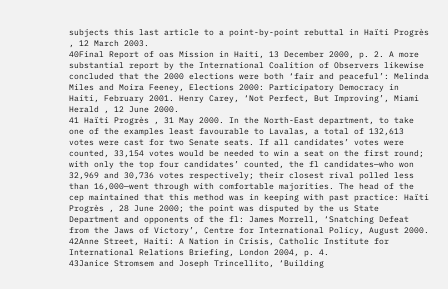subjects this last article to a point-by-point rebuttal in Haïti Progrès , 12 March 2003.
40Final Report of oas Mission in Haiti, 13 December 2000, p. 2. A more substantial report by the International Coalition of Observers likewise concluded that the 2000 elections were both ‘fair and peaceful’: Melinda Miles and Moira Feeney, Elections 2000: Participatory Democracy in Haiti, February 2001. Henry Carey, ‘Not Perfect, But Improving’, Miami Herald , 12 June 2000.
41 Haïti Progrès , 31 May 2000. In the North-East department, to take one of the examples least favourable to Lavalas, a total of 132,613 votes were cast for two Senate seats. If all candidates’ votes were counted, 33,154 votes would be needed to win a seat on the first round; with only the top four candidates’ counted, the fl candidates—who won 32,969 and 30,736 votes respectively; their closest rival polled less than 16,000—went through with comfortable majorities. The head of the cep maintained that this method was in keeping with past practice: Haïti Progrès , 28 June 2000; the point was disputed by the us State Department and opponents of the fl: James Morrell, ‘Snatching Defeat from the Jaws of Victory’, Centre for International Policy, August 2000.
42Anne Street, Haiti: A Nation in Crisis, Catholic Institute for International Relations Briefing, London 2004, p. 4.
43Janice Stromsem and Joseph Trincellito, ‘Building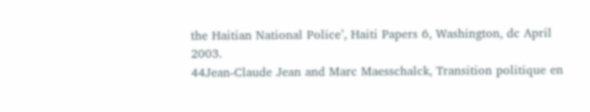the Haitian National Police’, Haiti Papers 6, Washington, dc April 2003.
44Jean-Claude Jean and Marc Maesschalck, Transition politique en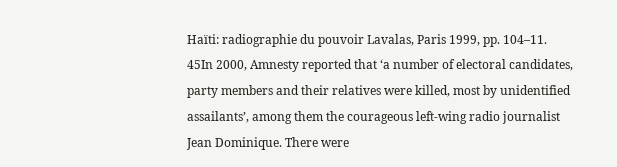Haïti: radiographie du pouvoir Lavalas, Paris 1999, pp. 104–11.
45In 2000, Amnesty reported that ‘a number of electoral candidates, party members and their relatives were killed, most by unidentified assailants’, among them the courageous left-wing radio journalist Jean Dominique. There were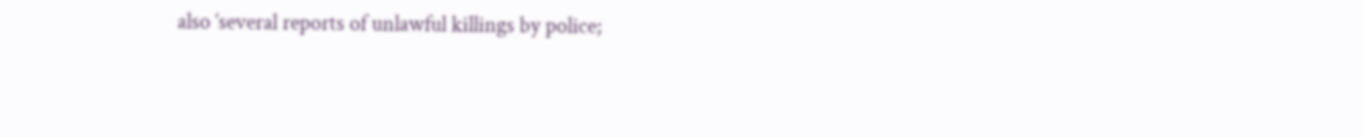also ‘several reports of unlawful killings by police;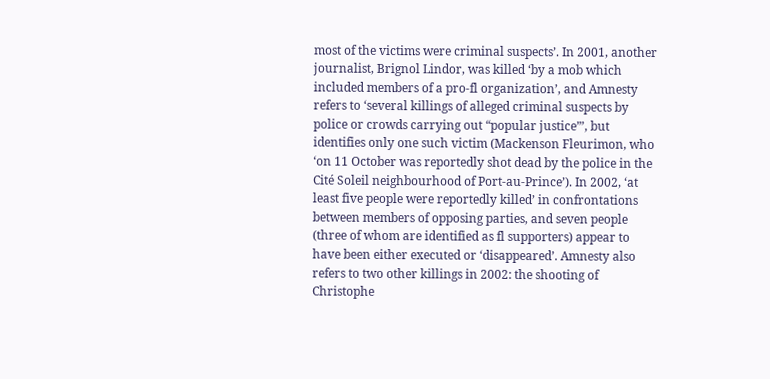most of the victims were criminal suspects’. In 2001, another journalist, Brignol Lindor, was killed ‘by a mob which included members of a pro-fl organization’, and Amnesty refers to ‘several killings of alleged criminal suspects by police or crowds carrying out “popular justice”’, but identifies only one such victim (Mackenson Fleurimon, who ‘on 11 October was reportedly shot dead by the police in the Cité Soleil neighbourhood of Port-au-Prince’). In 2002, ‘at least five people were reportedly killed’ in confrontations between members of opposing parties, and seven people (three of whom are identified as fl supporters) appear to have been either executed or ‘disappeared’. Amnesty also refers to two other killings in 2002: the shooting of Christophe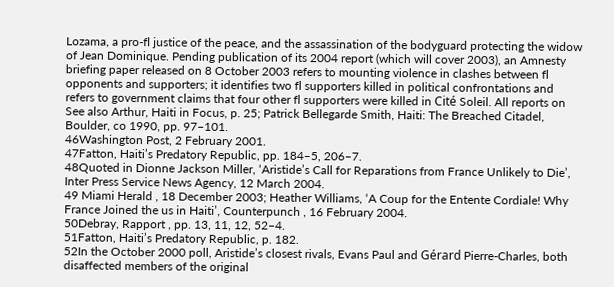Lozama, a pro-fl justice of the peace, and the assassination of the bodyguard protecting the widow of Jean Dominique. Pending publication of its 2004 report (which will cover 2003), an Amnesty briefing paper released on 8 October 2003 refers to mounting violence in clashes between fl opponents and supporters; it identifies two fl supporters killed in political confrontations and refers to government claims that four other fl supporters were killed in Cité Soleil. All reports on See also Arthur, Haiti in Focus, p. 25; Patrick Bellegarde Smith, Haiti: The Breached Citadel, Boulder, co 1990, pp. 97–101.
46Washington Post, 2 February 2001.
47Fatton, Haiti’s Predatory Republic, pp. 184–5, 206–7.
48Quoted in Dionne Jackson Miller, ‘Aristide’s Call for Reparations from France Unlikely to Die’, Inter Press Service News Agency, 12 March 2004.
49 Miami Herald , 18 December 2003; Heather Williams, ‘A Coup for the Entente Cordiale! Why France Joined the us in Haiti’, Counterpunch , 16 February 2004.
50Debray, Rapport , pp. 13, 11, 12, 52–4.
51Fatton, Haiti’s Predatory Republic, p. 182.
52In the October 2000 poll, Aristide’s closest rivals, Evans Paul and Gérard Pierre-Charles, both disaffected members of the original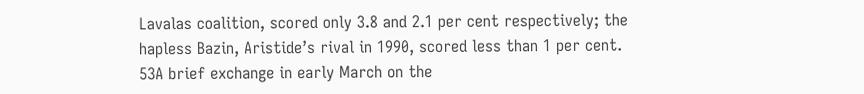Lavalas coalition, scored only 3.8 and 2.1 per cent respectively; the hapless Bazin, Aristide’s rival in 1990, scored less than 1 per cent.
53A brief exchange in early March on the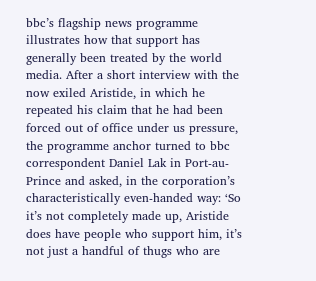bbc’s flagship news programme illustrates how that support has generally been treated by the world media. After a short interview with the now exiled Aristide, in which he repeated his claim that he had been forced out of office under us pressure, the programme anchor turned to bbc correspondent Daniel Lak in Port-au-Prince and asked, in the corporation’s characteristically even-handed way: ‘So it’s not completely made up, Aristide does have people who support him, it’s not just a handful of thugs who are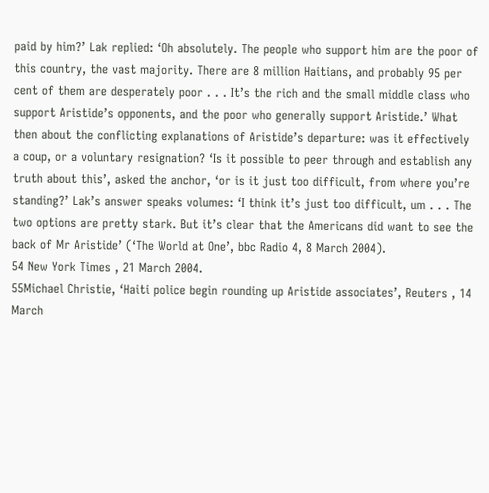paid by him?’ Lak replied: ‘Oh absolutely. The people who support him are the poor of this country, the vast majority. There are 8 million Haitians, and probably 95 per cent of them are desperately poor . . . It’s the rich and the small middle class who support Aristide’s opponents, and the poor who generally support Aristide.’ What then about the conflicting explanations of Aristide’s departure: was it effectively a coup, or a voluntary resignation? ‘Is it possible to peer through and establish any truth about this’, asked the anchor, ‘or is it just too difficult, from where you’re standing?’ Lak’s answer speaks volumes: ‘I think it’s just too difficult, um . . . The two options are pretty stark. But it’s clear that the Americans did want to see the back of Mr Aristide’ (‘The World at One’, bbc Radio 4, 8 March 2004).
54 New York Times , 21 March 2004.
55Michael Christie, ‘Haiti police begin rounding up Aristide associates’, Reuters , 14 March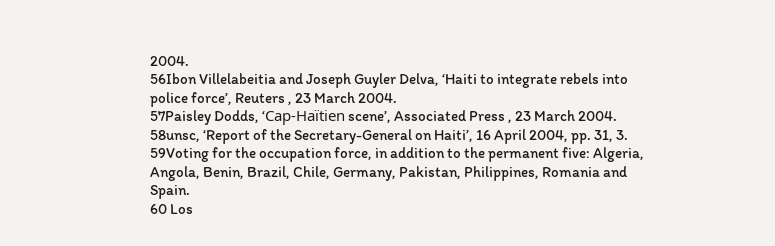2004.
56Ibon Villelabeitia and Joseph Guyler Delva, ‘Haiti to integrate rebels into police force’, Reuters , 23 March 2004.
57Paisley Dodds, ‘Cap-Haïtien scene’, Associated Press , 23 March 2004.
58unsc, ‘Report of the Secretary-General on Haiti’, 16 April 2004, pp. 31, 3.
59Voting for the occupation force, in addition to the permanent five: Algeria, Angola, Benin, Brazil, Chile, Germany, Pakistan, Philippines, Romania and Spain.
60 Los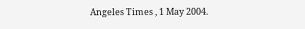Angeles Times , 1 May 2004.